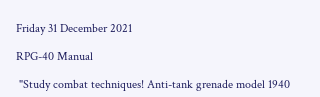Friday 31 December 2021

RPG-40 Manual

 "Study combat techniques! Anti-tank grenade model 1940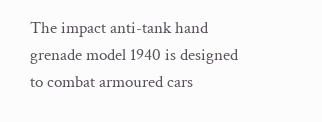The impact anti-tank hand grenade model 1940 is designed to combat armoured cars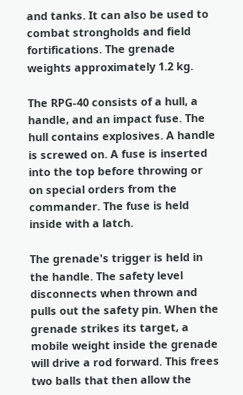and tanks. It can also be used to combat strongholds and field fortifications. The grenade weights approximately 1.2 kg.

The RPG-40 consists of a hull, a handle, and an impact fuse. The hull contains explosives. A handle is screwed on. A fuse is inserted into the top before throwing or on special orders from the commander. The fuse is held inside with a latch.

The grenade's trigger is held in the handle. The safety level disconnects when thrown and pulls out the safety pin. When the grenade strikes its target, a mobile weight inside the grenade will drive a rod forward. This frees two balls that then allow the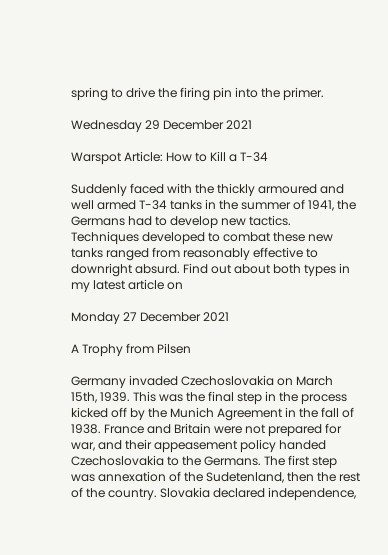spring to drive the firing pin into the primer.

Wednesday 29 December 2021

Warspot Article: How to Kill a T-34

Suddenly faced with the thickly armoured and well armed T-34 tanks in the summer of 1941, the Germans had to develop new tactics. Techniques developed to combat these new tanks ranged from reasonably effective to downright absurd. Find out about both types in my latest article on

Monday 27 December 2021

A Trophy from Pilsen

Germany invaded Czechoslovakia on March 15th, 1939. This was the final step in the process kicked off by the Munich Agreement in the fall of 1938. France and Britain were not prepared for war, and their appeasement policy handed Czechoslovakia to the Germans. The first step was annexation of the Sudetenland, then the rest of the country. Slovakia declared independence,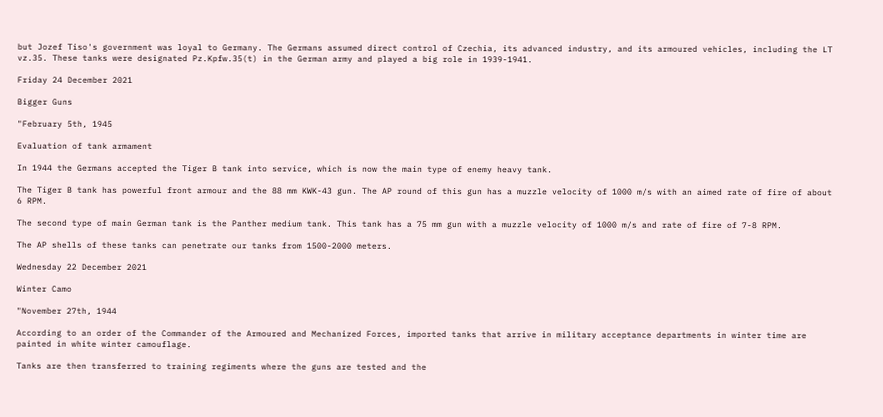but Jozef Tiso's government was loyal to Germany. The Germans assumed direct control of Czechia, its advanced industry, and its armoured vehicles, including the LT vz.35. These tanks were designated Pz.Kpfw.35(t) in the German army and played a big role in 1939-1941.

Friday 24 December 2021

Bigger Guns

"February 5th, 1945

Evaluation of tank armament

In 1944 the Germans accepted the Tiger B tank into service, which is now the main type of enemy heavy tank.

The Tiger B tank has powerful front armour and the 88 mm KWK-43 gun. The AP round of this gun has a muzzle velocity of 1000 m/s with an aimed rate of fire of about 6 RPM.

The second type of main German tank is the Panther medium tank. This tank has a 75 mm gun with a muzzle velocity of 1000 m/s and rate of fire of 7-8 RPM.

The AP shells of these tanks can penetrate our tanks from 1500-2000 meters.

Wednesday 22 December 2021

Winter Camo

"November 27th, 1944

According to an order of the Commander of the Armoured and Mechanized Forces, imported tanks that arrive in military acceptance departments in winter time are painted in white winter camouflage.

Tanks are then transferred to training regiments where the guns are tested and the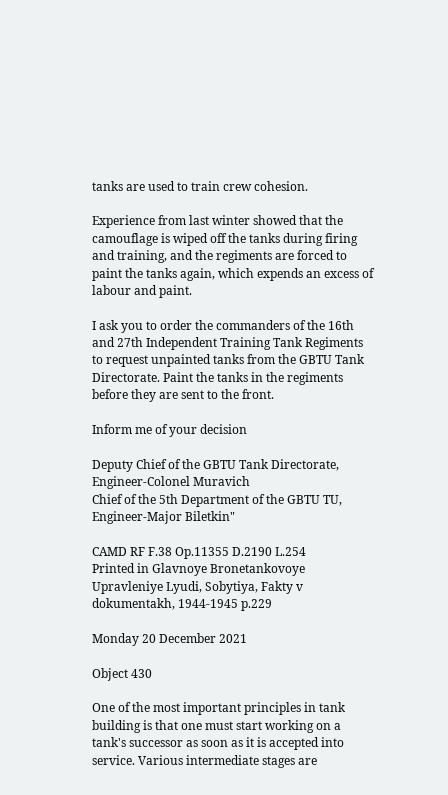tanks are used to train crew cohesion.

Experience from last winter showed that the camouflage is wiped off the tanks during firing and training, and the regiments are forced to paint the tanks again, which expends an excess of labour and paint.

I ask you to order the commanders of the 16th and 27th Independent Training Tank Regiments to request unpainted tanks from the GBTU Tank Directorate. Paint the tanks in the regiments before they are sent to the front.

Inform me of your decision

Deputy Chief of the GBTU Tank Directorate, Engineer-Colonel Muravich
Chief of the 5th Department of the GBTU TU, Engineer-Major Biletkin"

CAMD RF F.38 Op.11355 D.2190 L.254
Printed in Glavnoye Bronetankovoye Upravleniye Lyudi, Sobytiya, Fakty v dokumentakh, 1944-1945 p.229

Monday 20 December 2021

Object 430

One of the most important principles in tank building is that one must start working on a tank's successor as soon as it is accepted into service. Various intermediate stages are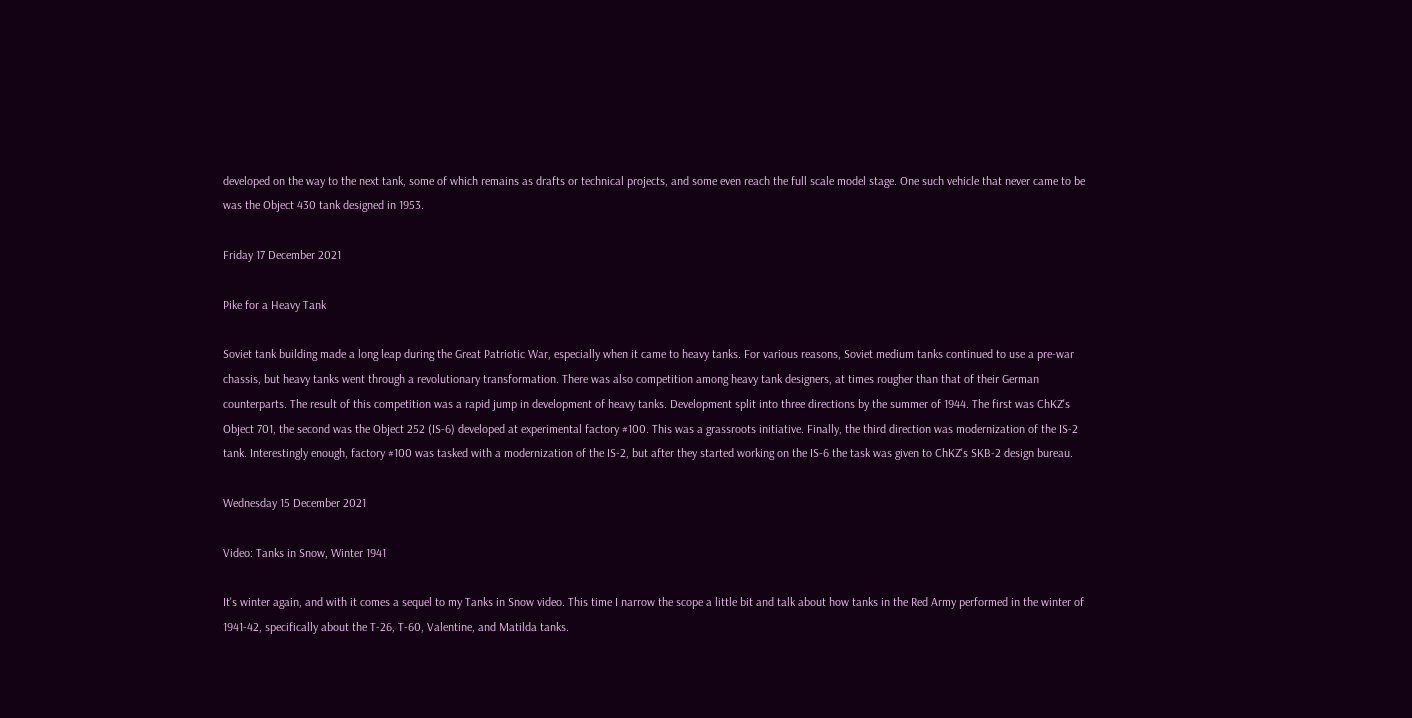developed on the way to the next tank, some of which remains as drafts or technical projects, and some even reach the full scale model stage. One such vehicle that never came to be was the Object 430 tank designed in 1953.

Friday 17 December 2021

Pike for a Heavy Tank

Soviet tank building made a long leap during the Great Patriotic War, especially when it came to heavy tanks. For various reasons, Soviet medium tanks continued to use a pre-war chassis, but heavy tanks went through a revolutionary transformation. There was also competition among heavy tank designers, at times rougher than that of their German counterparts. The result of this competition was a rapid jump in development of heavy tanks. Development split into three directions by the summer of 1944. The first was ChKZ's Object 701, the second was the Object 252 (IS-6) developed at experimental factory #100. This was a grassroots initiative. Finally, the third direction was modernization of the IS-2 tank. Interestingly enough, factory #100 was tasked with a modernization of the IS-2, but after they started working on the IS-6 the task was given to ChKZ's SKB-2 design bureau.

Wednesday 15 December 2021

Video: Tanks in Snow, Winter 1941

It's winter again, and with it comes a sequel to my Tanks in Snow video. This time I narrow the scope a little bit and talk about how tanks in the Red Army performed in the winter of 1941-42, specifically about the T-26, T-60, Valentine, and Matilda tanks.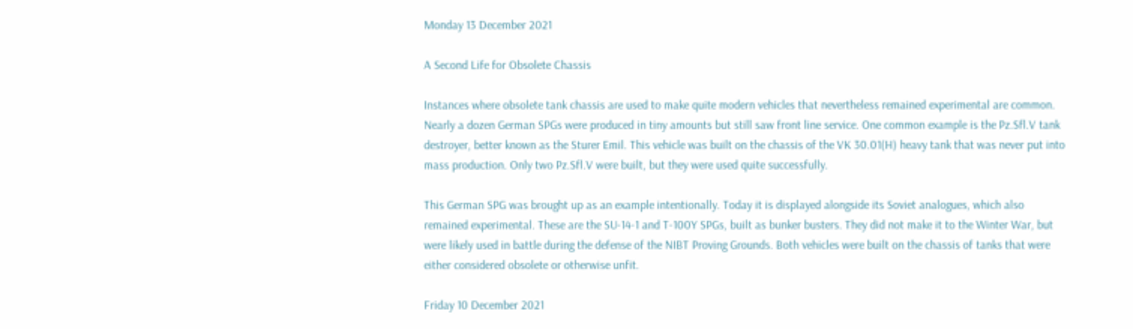Monday 13 December 2021

A Second Life for Obsolete Chassis

Instances where obsolete tank chassis are used to make quite modern vehicles that nevertheless remained experimental are common. Nearly a dozen German SPGs were produced in tiny amounts but still saw front line service. One common example is the Pz.Sfl.V tank destroyer, better known as the Sturer Emil. This vehicle was built on the chassis of the VK 30.01(H) heavy tank that was never put into mass production. Only two Pz.Sfl.V were built, but they were used quite successfully.

This German SPG was brought up as an example intentionally. Today it is displayed alongside its Soviet analogues, which also remained experimental. These are the SU-14-1 and T-100Y SPGs, built as bunker busters. They did not make it to the Winter War, but were likely used in battle during the defense of the NIBT Proving Grounds. Both vehicles were built on the chassis of tanks that were either considered obsolete or otherwise unfit.

Friday 10 December 2021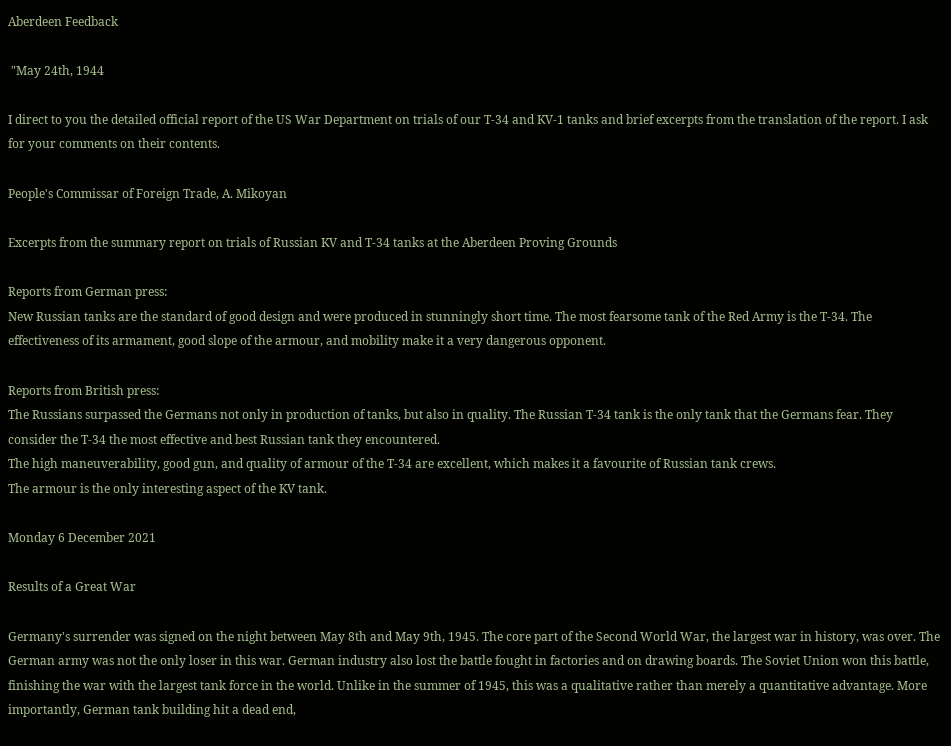Aberdeen Feedback

 "May 24th, 1944

I direct to you the detailed official report of the US War Department on trials of our T-34 and KV-1 tanks and brief excerpts from the translation of the report. I ask for your comments on their contents.

People's Commissar of Foreign Trade, A. Mikoyan

Excerpts from the summary report on trials of Russian KV and T-34 tanks at the Aberdeen Proving Grounds

Reports from German press:
New Russian tanks are the standard of good design and were produced in stunningly short time. The most fearsome tank of the Red Army is the T-34. The effectiveness of its armament, good slope of the armour, and mobility make it a very dangerous opponent.

Reports from British press:
The Russians surpassed the Germans not only in production of tanks, but also in quality. The Russian T-34 tank is the only tank that the Germans fear. They consider the T-34 the most effective and best Russian tank they encountered.
The high maneuverability, good gun, and quality of armour of the T-34 are excellent, which makes it a favourite of Russian tank crews.
The armour is the only interesting aspect of the KV tank.

Monday 6 December 2021

Results of a Great War

Germany's surrender was signed on the night between May 8th and May 9th, 1945. The core part of the Second World War, the largest war in history, was over. The German army was not the only loser in this war. German industry also lost the battle fought in factories and on drawing boards. The Soviet Union won this battle, finishing the war with the largest tank force in the world. Unlike in the summer of 1945, this was a qualitative rather than merely a quantitative advantage. More importantly, German tank building hit a dead end,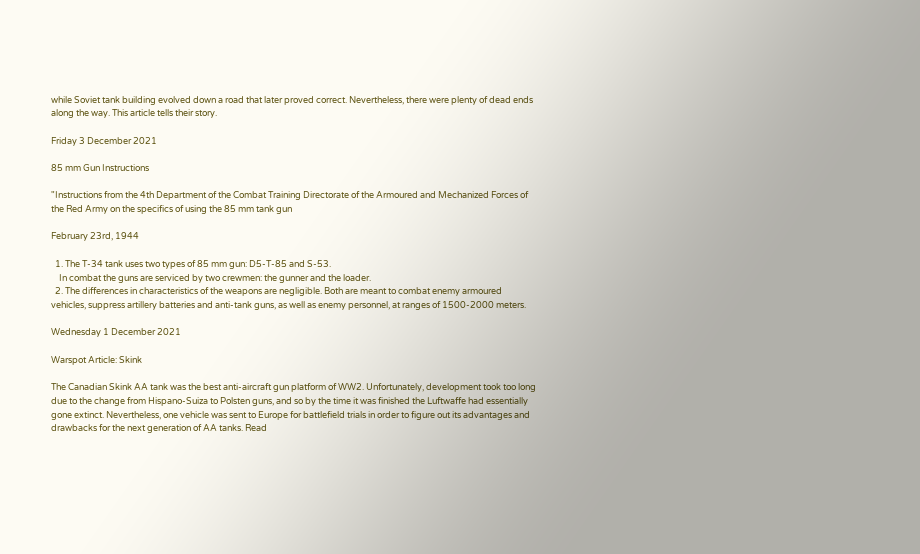while Soviet tank building evolved down a road that later proved correct. Nevertheless, there were plenty of dead ends along the way. This article tells their story.

Friday 3 December 2021

85 mm Gun Instructions

"Instructions from the 4th Department of the Combat Training Directorate of the Armoured and Mechanized Forces of the Red Army on the specifics of using the 85 mm tank gun

February 23rd, 1944

  1. The T-34 tank uses two types of 85 mm gun: D5-T-85 and S-53.
    In combat the guns are serviced by two crewmen: the gunner and the loader.
  2. The differences in characteristics of the weapons are negligible. Both are meant to combat enemy armoured vehicles, suppress artillery batteries and anti-tank guns, as well as enemy personnel, at ranges of 1500-2000 meters.

Wednesday 1 December 2021

Warspot Article: Skink

The Canadian Skink AA tank was the best anti-aircraft gun platform of WW2. Unfortunately, development took too long due to the change from Hispano-Suiza to Polsten guns, and so by the time it was finished the Luftwaffe had essentially gone extinct. Nevertheless, one vehicle was sent to Europe for battlefield trials in order to figure out its advantages and drawbacks for the next generation of AA tanks. Read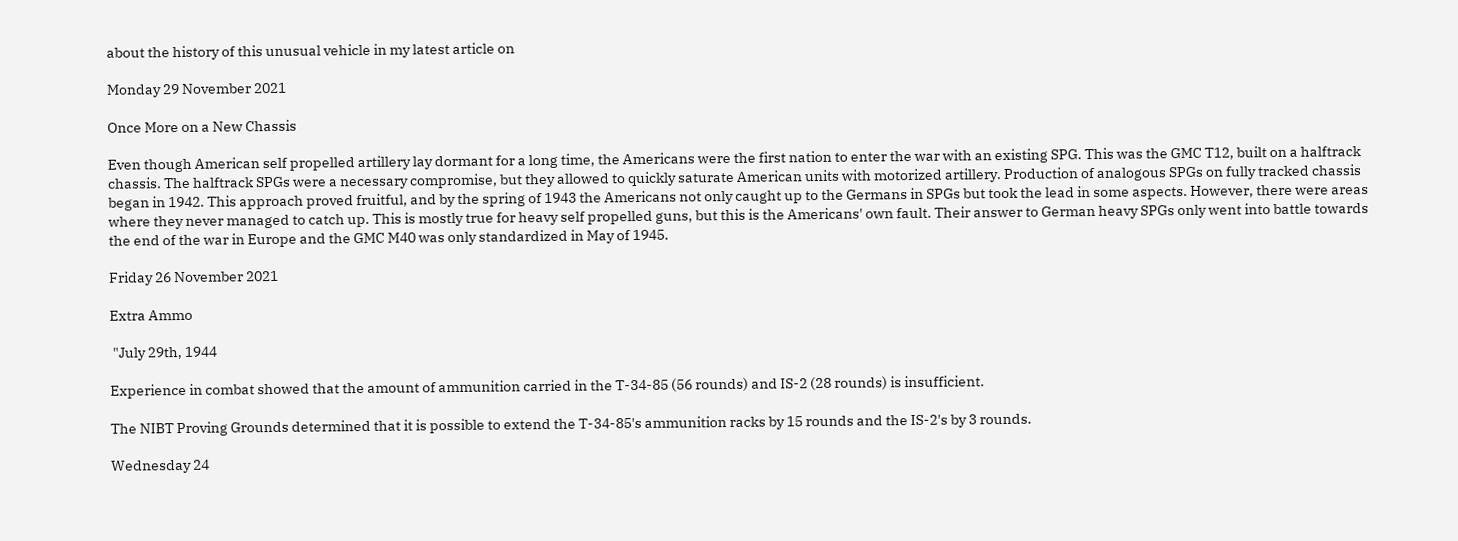about the history of this unusual vehicle in my latest article on

Monday 29 November 2021

Once More on a New Chassis

Even though American self propelled artillery lay dormant for a long time, the Americans were the first nation to enter the war with an existing SPG. This was the GMC T12, built on a halftrack chassis. The halftrack SPGs were a necessary compromise, but they allowed to quickly saturate American units with motorized artillery. Production of analogous SPGs on fully tracked chassis began in 1942. This approach proved fruitful, and by the spring of 1943 the Americans not only caught up to the Germans in SPGs but took the lead in some aspects. However, there were areas where they never managed to catch up. This is mostly true for heavy self propelled guns, but this is the Americans' own fault. Their answer to German heavy SPGs only went into battle towards the end of the war in Europe and the GMC M40 was only standardized in May of 1945.

Friday 26 November 2021

Extra Ammo

 "July 29th, 1944

Experience in combat showed that the amount of ammunition carried in the T-34-85 (56 rounds) and IS-2 (28 rounds) is insufficient.

The NIBT Proving Grounds determined that it is possible to extend the T-34-85's ammunition racks by 15 rounds and the IS-2's by 3 rounds.

Wednesday 24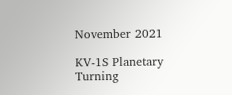November 2021

KV-1S Planetary Turning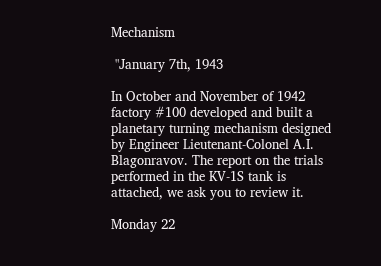Mechanism

 "January 7th, 1943

In October and November of 1942 factory #100 developed and built a planetary turning mechanism designed by Engineer Lieutenant-Colonel A.I. Blagonravov. The report on the trials performed in the KV-1S tank is attached, we ask you to review it.

Monday 22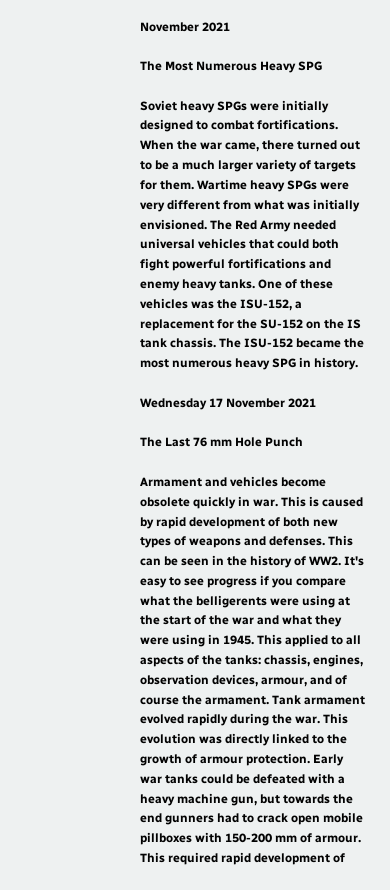November 2021

The Most Numerous Heavy SPG

Soviet heavy SPGs were initially designed to combat fortifications. When the war came, there turned out to be a much larger variety of targets for them. Wartime heavy SPGs were very different from what was initially envisioned. The Red Army needed universal vehicles that could both fight powerful fortifications and enemy heavy tanks. One of these vehicles was the ISU-152, a replacement for the SU-152 on the IS tank chassis. The ISU-152 became the most numerous heavy SPG in history.

Wednesday 17 November 2021

The Last 76 mm Hole Punch

Armament and vehicles become obsolete quickly in war. This is caused by rapid development of both new types of weapons and defenses. This can be seen in the history of WW2. It's easy to see progress if you compare what the belligerents were using at the start of the war and what they were using in 1945. This applied to all aspects of the tanks: chassis, engines, observation devices, armour, and of course the armament. Tank armament evolved rapidly during the war. This evolution was directly linked to the growth of armour protection. Early war tanks could be defeated with a heavy machine gun, but towards the end gunners had to crack open mobile pillboxes with 150-200 mm of armour. This required rapid development of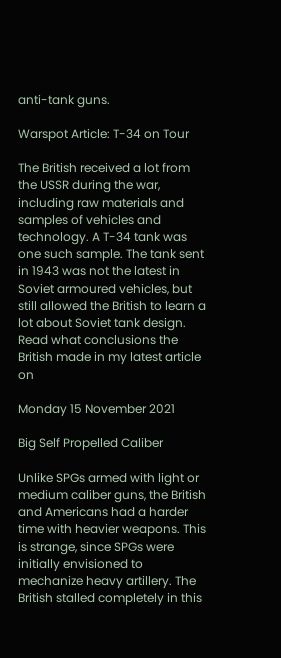anti-tank guns.

Warspot Article: T-34 on Tour

The British received a lot from the USSR during the war, including raw materials and samples of vehicles and technology. A T-34 tank was one such sample. The tank sent in 1943 was not the latest in Soviet armoured vehicles, but still allowed the British to learn a lot about Soviet tank design. Read what conclusions the British made in my latest article on

Monday 15 November 2021

Big Self Propelled Caliber

Unlike SPGs armed with light or medium caliber guns, the British and Americans had a harder time with heavier weapons. This is strange, since SPGs were initially envisioned to mechanize heavy artillery. The British stalled completely in this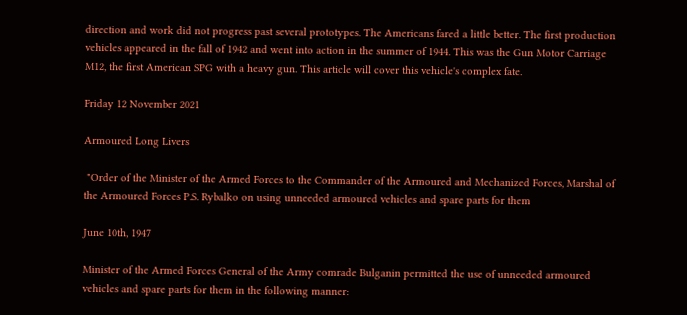direction and work did not progress past several prototypes. The Americans fared a little better. The first production vehicles appeared in the fall of 1942 and went into action in the summer of 1944. This was the Gun Motor Carriage M12, the first American SPG with a heavy gun. This article will cover this vehicle's complex fate.

Friday 12 November 2021

Armoured Long Livers

 "Order of the Minister of the Armed Forces to the Commander of the Armoured and Mechanized Forces, Marshal of the Armoured Forces P.S. Rybalko on using unneeded armoured vehicles and spare parts for them

June 10th, 1947

Minister of the Armed Forces General of the Army comrade Bulganin permitted the use of unneeded armoured vehicles and spare parts for them in the following manner: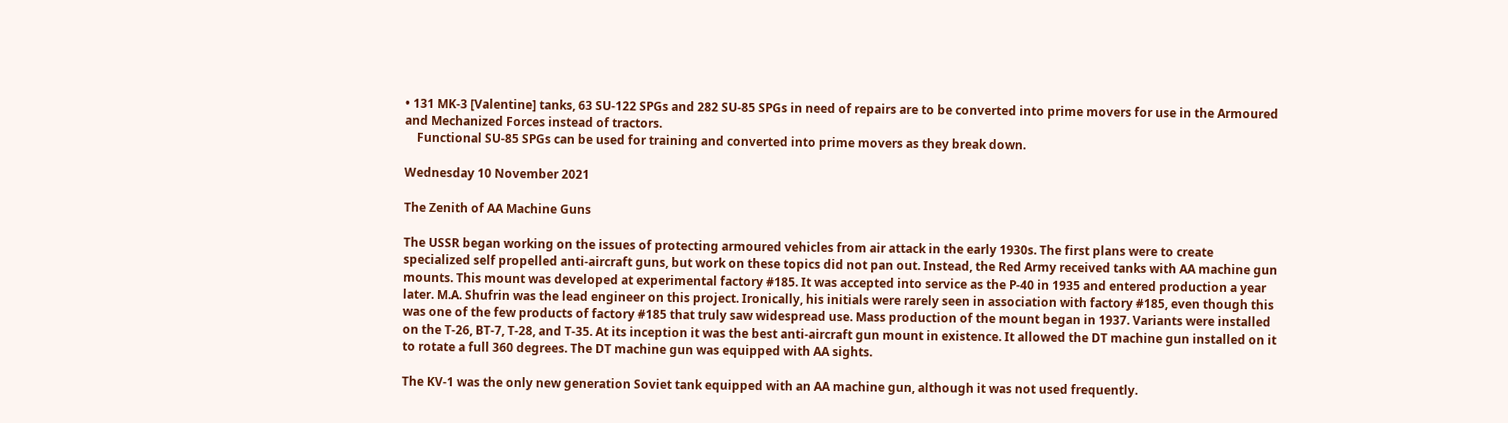• 131 MK-3 [Valentine] tanks, 63 SU-122 SPGs and 282 SU-85 SPGs in need of repairs are to be converted into prime movers for use in the Armoured and Mechanized Forces instead of tractors.
    Functional SU-85 SPGs can be used for training and converted into prime movers as they break down.

Wednesday 10 November 2021

The Zenith of AA Machine Guns

The USSR began working on the issues of protecting armoured vehicles from air attack in the early 1930s. The first plans were to create specialized self propelled anti-aircraft guns, but work on these topics did not pan out. Instead, the Red Army received tanks with AA machine gun mounts. This mount was developed at experimental factory #185. It was accepted into service as the P-40 in 1935 and entered production a year later. M.A. Shufrin was the lead engineer on this project. Ironically, his initials were rarely seen in association with factory #185, even though this was one of the few products of factory #185 that truly saw widespread use. Mass production of the mount began in 1937. Variants were installed on the T-26, BT-7, T-28, and T-35. At its inception it was the best anti-aircraft gun mount in existence. It allowed the DT machine gun installed on it to rotate a full 360 degrees. The DT machine gun was equipped with AA sights.

The KV-1 was the only new generation Soviet tank equipped with an AA machine gun, although it was not used frequently.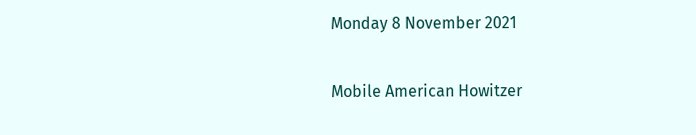Monday 8 November 2021

Mobile American Howitzer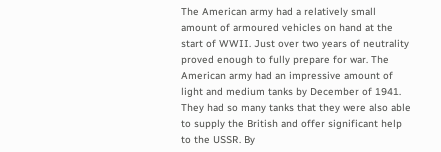The American army had a relatively small amount of armoured vehicles on hand at the start of WWII. Just over two years of neutrality proved enough to fully prepare for war. The American army had an impressive amount of light and medium tanks by December of 1941. They had so many tanks that they were also able to supply the British and offer significant help to the USSR. By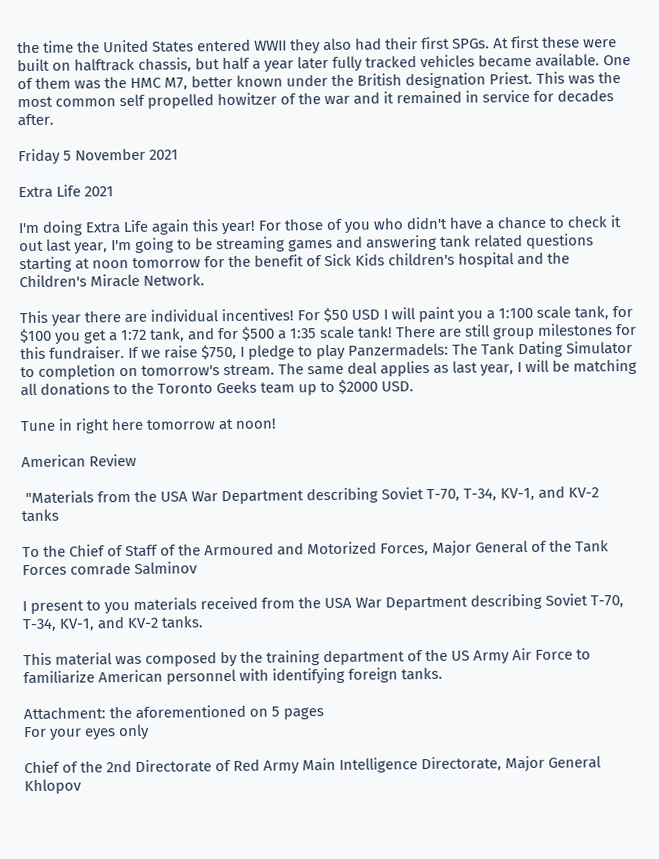the time the United States entered WWII they also had their first SPGs. At first these were built on halftrack chassis, but half a year later fully tracked vehicles became available. One of them was the HMC M7, better known under the British designation Priest. This was the most common self propelled howitzer of the war and it remained in service for decades after.

Friday 5 November 2021

Extra Life 2021

I'm doing Extra Life again this year! For those of you who didn't have a chance to check it out last year, I'm going to be streaming games and answering tank related questions starting at noon tomorrow for the benefit of Sick Kids children's hospital and the Children's Miracle Network.

This year there are individual incentives! For $50 USD I will paint you a 1:100 scale tank, for $100 you get a 1:72 tank, and for $500 a 1:35 scale tank! There are still group milestones for this fundraiser. If we raise $750, I pledge to play Panzermadels: The Tank Dating Simulator to completion on tomorrow's stream. The same deal applies as last year, I will be matching all donations to the Toronto Geeks team up to $2000 USD.

Tune in right here tomorrow at noon!

American Review

 "Materials from the USA War Department describing Soviet T-70, T-34, KV-1, and KV-2 tanks

To the Chief of Staff of the Armoured and Motorized Forces, Major General of the Tank Forces comrade Salminov

I present to you materials received from the USA War Department describing Soviet T-70, T-34, KV-1, and KV-2 tanks.

This material was composed by the training department of the US Army Air Force to familiarize American personnel with identifying foreign tanks.

Attachment: the aforementioned on 5 pages
For your eyes only

Chief of the 2nd Directorate of Red Army Main Intelligence Directorate, Major General Khlopov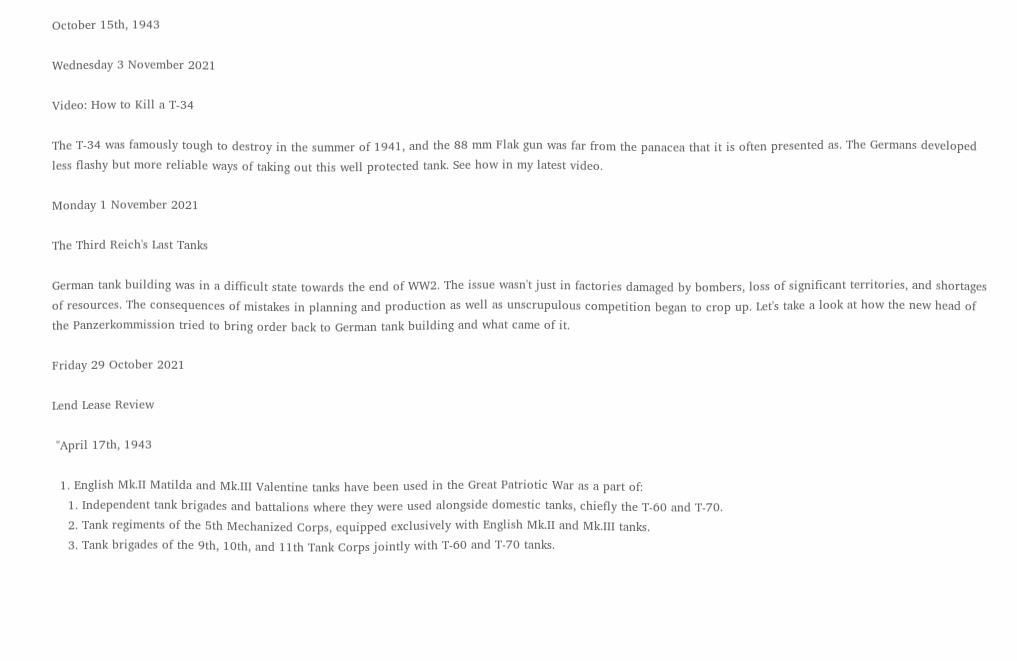October 15th, 1943

Wednesday 3 November 2021

Video: How to Kill a T-34

The T-34 was famously tough to destroy in the summer of 1941, and the 88 mm Flak gun was far from the panacea that it is often presented as. The Germans developed less flashy but more reliable ways of taking out this well protected tank. See how in my latest video.

Monday 1 November 2021

The Third Reich's Last Tanks

German tank building was in a difficult state towards the end of WW2. The issue wasn't just in factories damaged by bombers, loss of significant territories, and shortages of resources. The consequences of mistakes in planning and production as well as unscrupulous competition began to crop up. Let's take a look at how the new head of the Panzerkommission tried to bring order back to German tank building and what came of it.

Friday 29 October 2021

Lend Lease Review

 "April 17th, 1943

  1. English Mk.II Matilda and Mk.III Valentine tanks have been used in the Great Patriotic War as a part of:
    1. Independent tank brigades and battalions where they were used alongside domestic tanks, chiefly the T-60 and T-70.
    2. Tank regiments of the 5th Mechanized Corps, equipped exclusively with English Mk.II and Mk.III tanks.
    3. Tank brigades of the 9th, 10th, and 11th Tank Corps jointly with T-60 and T-70 tanks.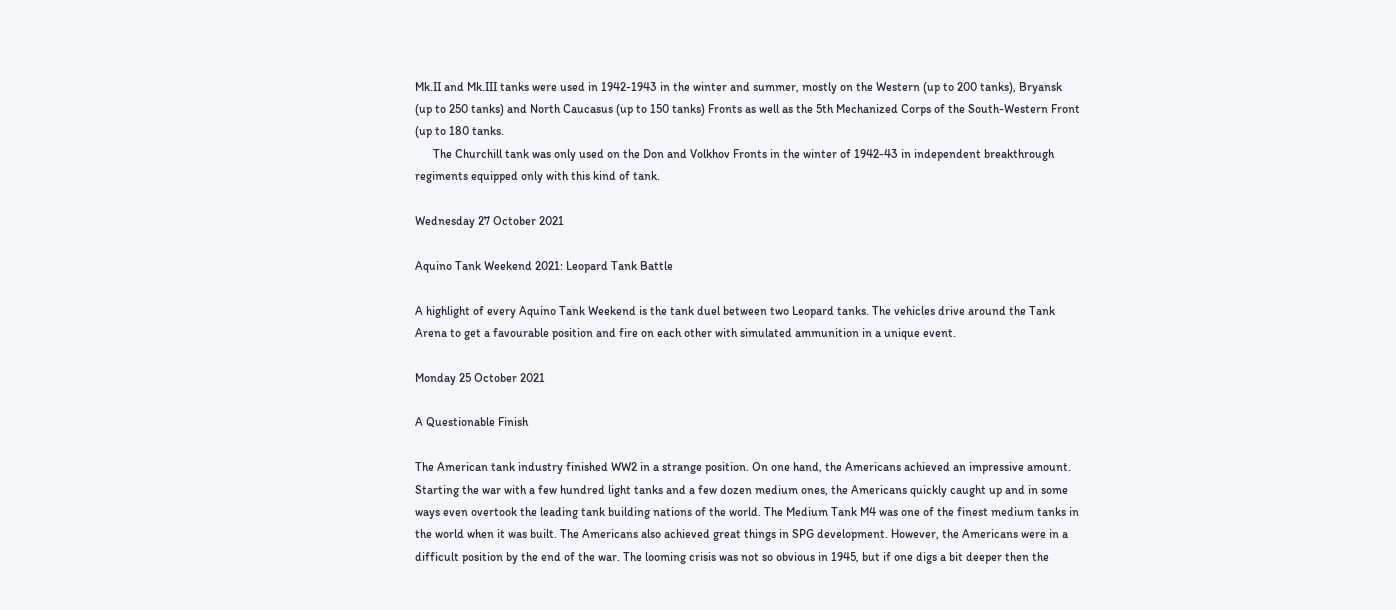Mk.II and Mk.III tanks were used in 1942-1943 in the winter and summer, mostly on the Western (up to 200 tanks), Bryansk (up to 250 tanks) and North Caucasus (up to 150 tanks) Fronts as well as the 5th Mechanized Corps of the South-Western Front (up to 180 tanks.
      The Churchill tank was only used on the Don and Volkhov Fronts in the winter of 1942-43 in independent breakthrough regiments equipped only with this kind of tank.

Wednesday 27 October 2021

Aquino Tank Weekend 2021: Leopard Tank Battle

A highlight of every Aquino Tank Weekend is the tank duel between two Leopard tanks. The vehicles drive around the Tank Arena to get a favourable position and fire on each other with simulated ammunition in a unique event.

Monday 25 October 2021

A Questionable Finish

The American tank industry finished WW2 in a strange position. On one hand, the Americans achieved an impressive amount. Starting the war with a few hundred light tanks and a few dozen medium ones, the Americans quickly caught up and in some ways even overtook the leading tank building nations of the world. The Medium Tank M4 was one of the finest medium tanks in the world when it was built. The Americans also achieved great things in SPG development. However, the Americans were in a difficult position by the end of the war. The looming crisis was not so obvious in 1945, but if one digs a bit deeper then the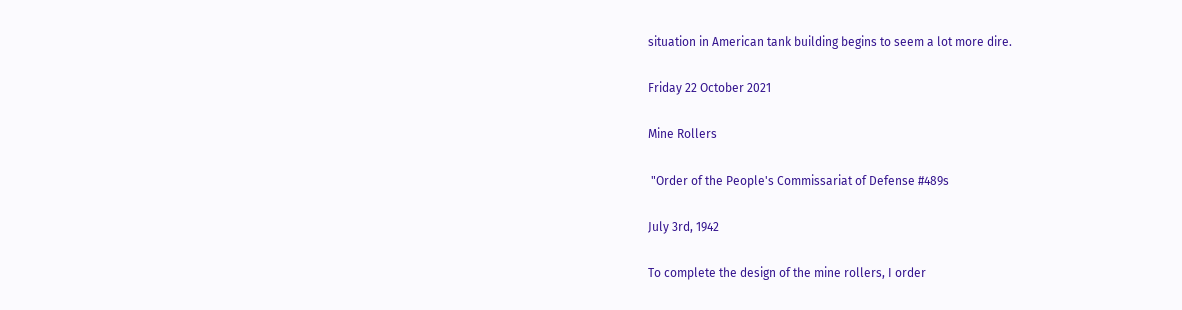situation in American tank building begins to seem a lot more dire.

Friday 22 October 2021

Mine Rollers

 "Order of the People's Commissariat of Defense #489s

July 3rd, 1942

To complete the design of the mine rollers, I order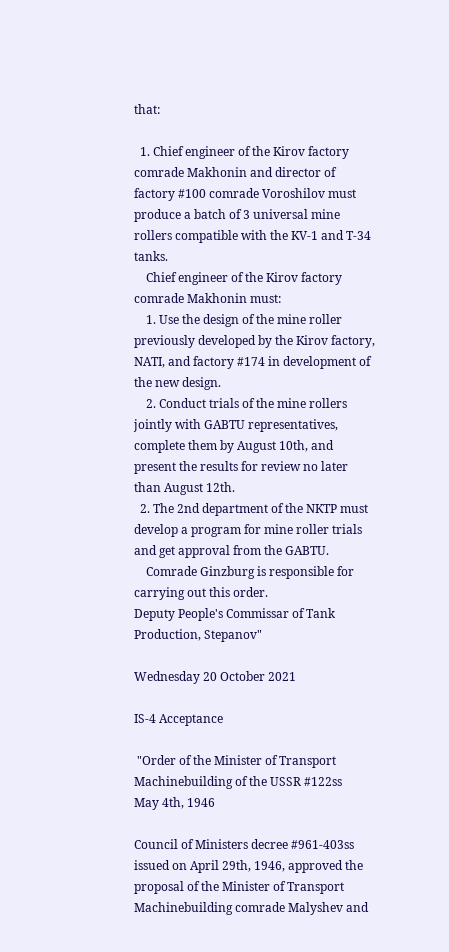that:

  1. Chief engineer of the Kirov factory comrade Makhonin and director of factory #100 comrade Voroshilov must produce a batch of 3 universal mine rollers compatible with the KV-1 and T-34 tanks.
    Chief engineer of the Kirov factory comrade Makhonin must:
    1. Use the design of the mine roller previously developed by the Kirov factory, NATI, and factory #174 in development of the new design.
    2. Conduct trials of the mine rollers jointly with GABTU representatives, complete them by August 10th, and present the results for review no later than August 12th.
  2. The 2nd department of the NKTP must develop a program for mine roller trials and get approval from the GABTU.
    Comrade Ginzburg is responsible for carrying out this order.
Deputy People's Commissar of Tank Production, Stepanov"

Wednesday 20 October 2021

IS-4 Acceptance

 "Order of the Minister of Transport Machinebuilding of the USSR #122ss
May 4th, 1946

Council of Ministers decree #961-403ss issued on April 29th, 1946, approved the proposal of the Minister of Transport Machinebuilding comrade Malyshev and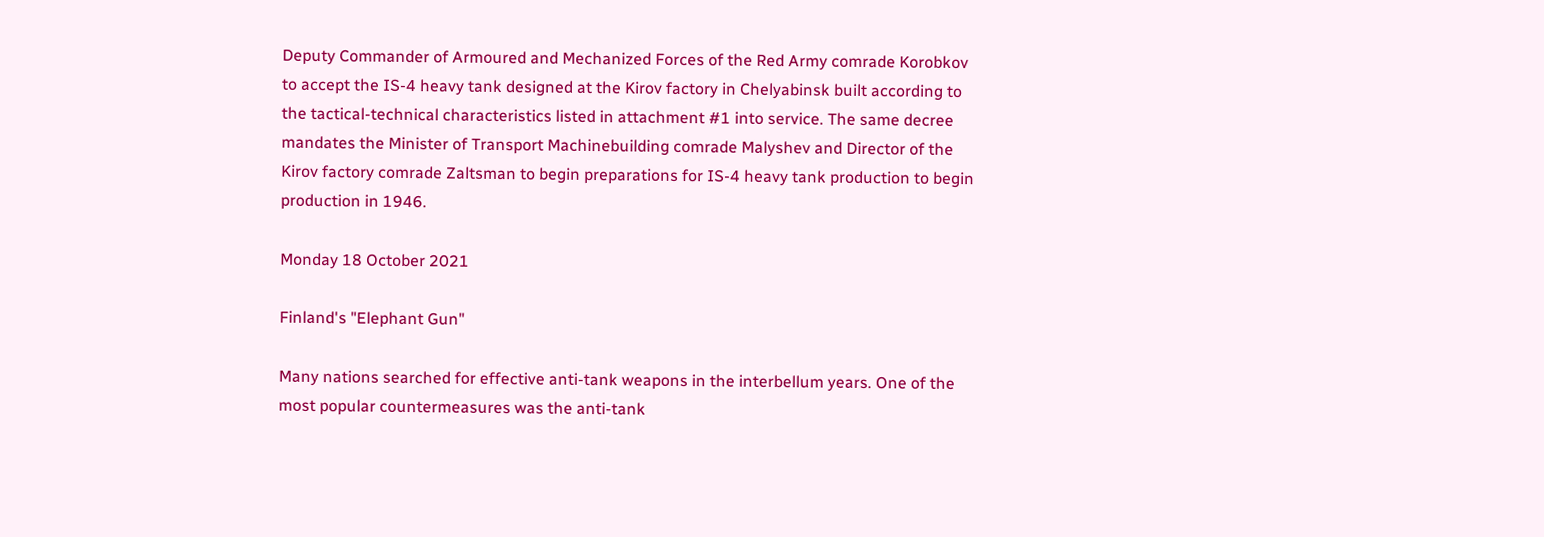Deputy Commander of Armoured and Mechanized Forces of the Red Army comrade Korobkov to accept the IS-4 heavy tank designed at the Kirov factory in Chelyabinsk built according to the tactical-technical characteristics listed in attachment #1 into service. The same decree mandates the Minister of Transport Machinebuilding comrade Malyshev and Director of the Kirov factory comrade Zaltsman to begin preparations for IS-4 heavy tank production to begin production in 1946.

Monday 18 October 2021

Finland's "Elephant Gun"

Many nations searched for effective anti-tank weapons in the interbellum years. One of the most popular countermeasures was the anti-tank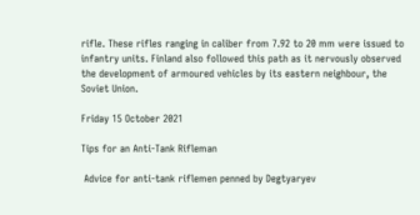rifle. These rifles ranging in caliber from 7.92 to 20 mm were issued to infantry units. Finland also followed this path as it nervously observed the development of armoured vehicles by its eastern neighbour, the Soviet Union.

Friday 15 October 2021

Tips for an Anti-Tank Rifleman

 Advice for anti-tank riflemen penned by Degtyaryev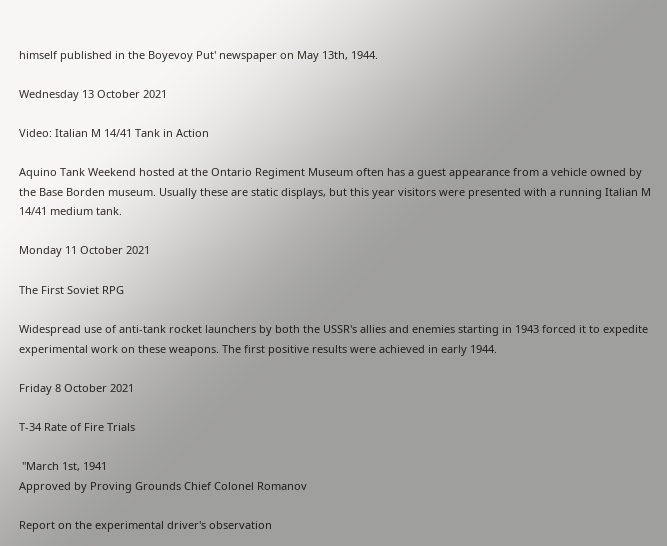himself published in the Boyevoy Put' newspaper on May 13th, 1944.

Wednesday 13 October 2021

Video: Italian M 14/41 Tank in Action

Aquino Tank Weekend hosted at the Ontario Regiment Museum often has a guest appearance from a vehicle owned by the Base Borden museum. Usually these are static displays, but this year visitors were presented with a running Italian M 14/41 medium tank.

Monday 11 October 2021

The First Soviet RPG

Widespread use of anti-tank rocket launchers by both the USSR's allies and enemies starting in 1943 forced it to expedite experimental work on these weapons. The first positive results were achieved in early 1944.

Friday 8 October 2021

T-34 Rate of Fire Trials

 "March 1st, 1941
Approved by Proving Grounds Chief Colonel Romanov

Report on the experimental driver's observation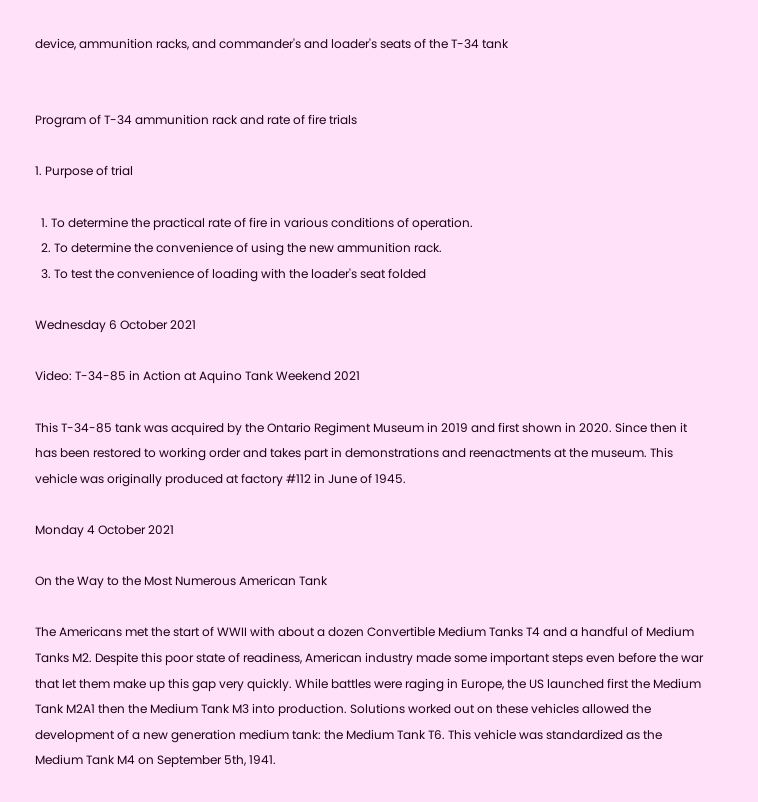device, ammunition racks, and commander's and loader's seats of the T-34 tank


Program of T-34 ammunition rack and rate of fire trials

1. Purpose of trial

  1. To determine the practical rate of fire in various conditions of operation.
  2. To determine the convenience of using the new ammunition rack.
  3. To test the convenience of loading with the loader's seat folded

Wednesday 6 October 2021

Video: T-34-85 in Action at Aquino Tank Weekend 2021

This T-34-85 tank was acquired by the Ontario Regiment Museum in 2019 and first shown in 2020. Since then it has been restored to working order and takes part in demonstrations and reenactments at the museum. This vehicle was originally produced at factory #112 in June of 1945.

Monday 4 October 2021

On the Way to the Most Numerous American Tank

The Americans met the start of WWII with about a dozen Convertible Medium Tanks T4 and a handful of Medium Tanks M2. Despite this poor state of readiness, American industry made some important steps even before the war that let them make up this gap very quickly. While battles were raging in Europe, the US launched first the Medium Tank M2A1 then the Medium Tank M3 into production. Solutions worked out on these vehicles allowed the development of a new generation medium tank: the Medium Tank T6. This vehicle was standardized as the Medium Tank M4 on September 5th, 1941.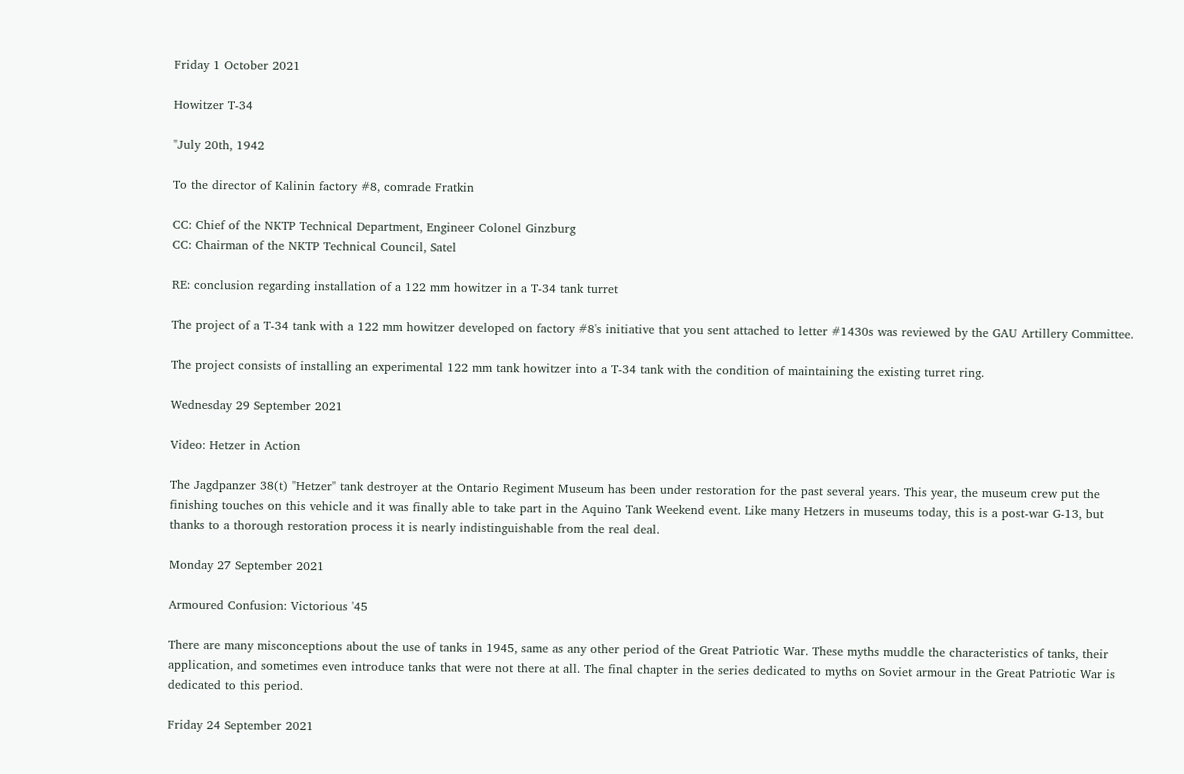Friday 1 October 2021

Howitzer T-34

"July 20th, 1942

To the director of Kalinin factory #8, comrade Fratkin

CC: Chief of the NKTP Technical Department, Engineer Colonel Ginzburg
CC: Chairman of the NKTP Technical Council, Satel

RE: conclusion regarding installation of a 122 mm howitzer in a T-34 tank turret

The project of a T-34 tank with a 122 mm howitzer developed on factory #8's initiative that you sent attached to letter #1430s was reviewed by the GAU Artillery Committee.

The project consists of installing an experimental 122 mm tank howitzer into a T-34 tank with the condition of maintaining the existing turret ring.

Wednesday 29 September 2021

Video: Hetzer in Action

The Jagdpanzer 38(t) "Hetzer" tank destroyer at the Ontario Regiment Museum has been under restoration for the past several years. This year, the museum crew put the finishing touches on this vehicle and it was finally able to take part in the Aquino Tank Weekend event. Like many Hetzers in museums today, this is a post-war G-13, but thanks to a thorough restoration process it is nearly indistinguishable from the real deal.

Monday 27 September 2021

Armoured Confusion: Victorious '45

There are many misconceptions about the use of tanks in 1945, same as any other period of the Great Patriotic War. These myths muddle the characteristics of tanks, their application, and sometimes even introduce tanks that were not there at all. The final chapter in the series dedicated to myths on Soviet armour in the Great Patriotic War is dedicated to this period.

Friday 24 September 2021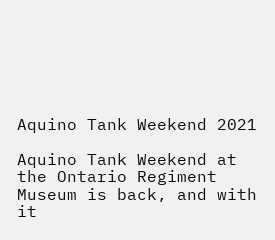Aquino Tank Weekend 2021

Aquino Tank Weekend at the Ontario Regiment Museum is back, and with it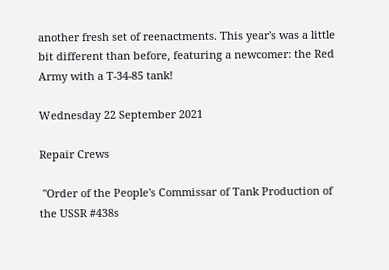another fresh set of reenactments. This year's was a little bit different than before, featuring a newcomer: the Red Army with a T-34-85 tank!

Wednesday 22 September 2021

Repair Crews

 "Order of the People's Commissar of Tank Production of the USSR #438s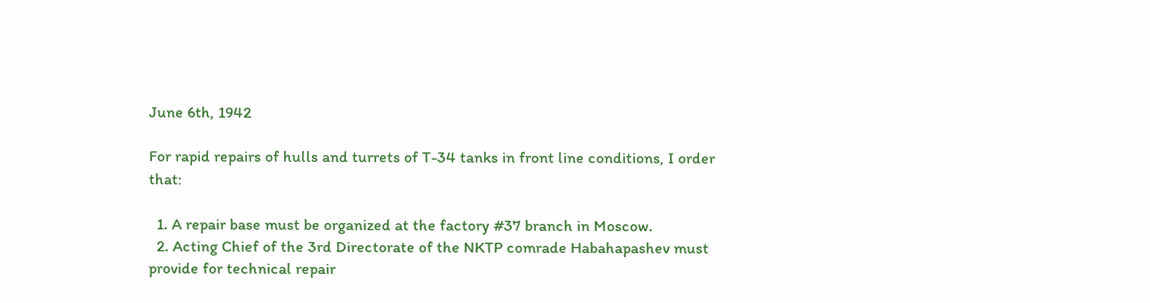June 6th, 1942

For rapid repairs of hulls and turrets of T-34 tanks in front line conditions, I order that:

  1. A repair base must be organized at the factory #37 branch in Moscow.
  2. Acting Chief of the 3rd Directorate of the NKTP comrade Habahapashev must provide for technical repair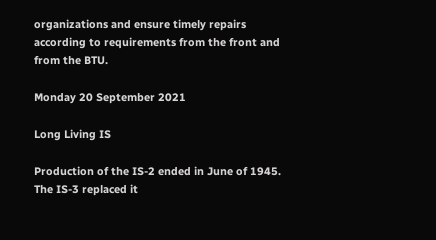organizations and ensure timely repairs according to requirements from the front and from the BTU.

Monday 20 September 2021

Long Living IS

Production of the IS-2 ended in June of 1945. The IS-3 replaced it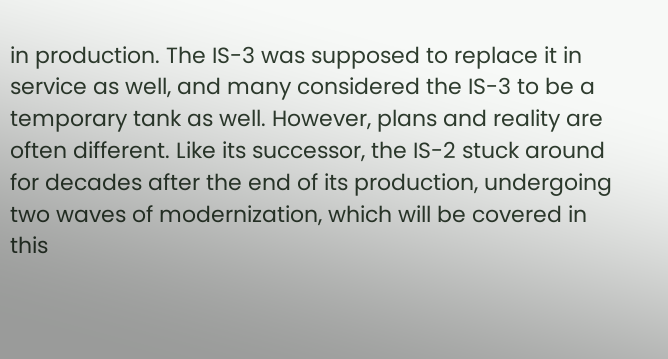in production. The IS-3 was supposed to replace it in service as well, and many considered the IS-3 to be a temporary tank as well. However, plans and reality are often different. Like its successor, the IS-2 stuck around for decades after the end of its production, undergoing two waves of modernization, which will be covered in this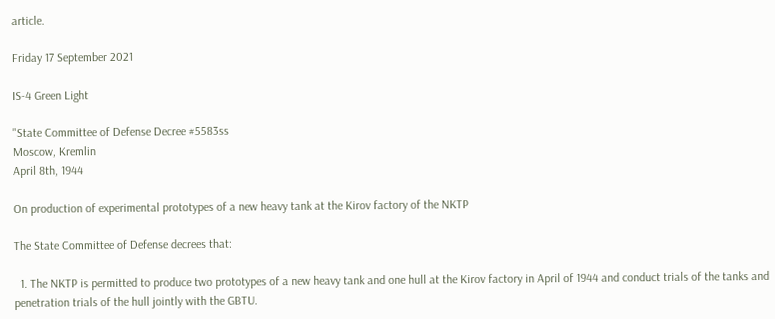article.

Friday 17 September 2021

IS-4 Green Light

"State Committee of Defense Decree #5583ss
Moscow, Kremlin
April 8th, 1944

On production of experimental prototypes of a new heavy tank at the Kirov factory of the NKTP

The State Committee of Defense decrees that:

  1. The NKTP is permitted to produce two prototypes of a new heavy tank and one hull at the Kirov factory in April of 1944 and conduct trials of the tanks and penetration trials of the hull jointly with the GBTU.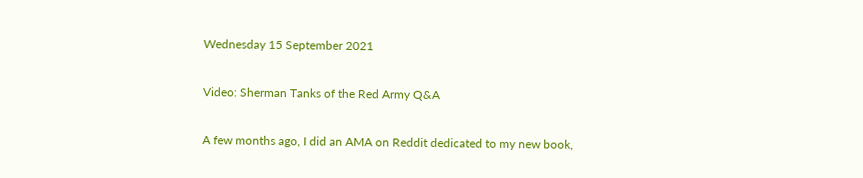Wednesday 15 September 2021

Video: Sherman Tanks of the Red Army Q&A

A few months ago, I did an AMA on Reddit dedicated to my new book,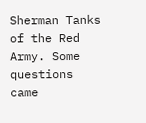Sherman Tanks of the Red Army. Some questions came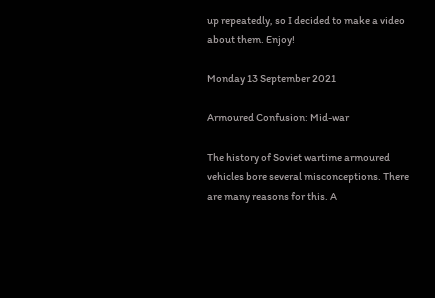up repeatedly, so I decided to make a video about them. Enjoy!

Monday 13 September 2021

Armoured Confusion: Mid-war

The history of Soviet wartime armoured vehicles bore several misconceptions. There are many reasons for this. A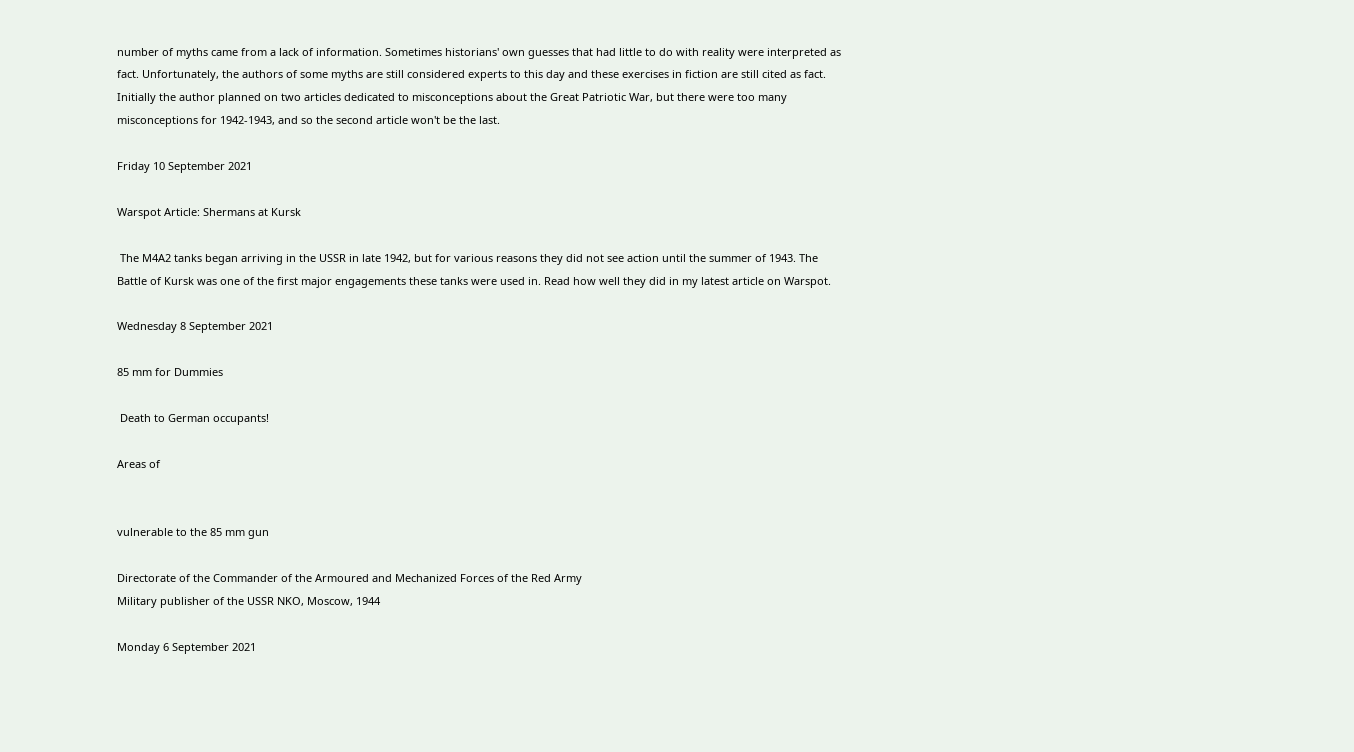number of myths came from a lack of information. Sometimes historians' own guesses that had little to do with reality were interpreted as fact. Unfortunately, the authors of some myths are still considered experts to this day and these exercises in fiction are still cited as fact. Initially the author planned on two articles dedicated to misconceptions about the Great Patriotic War, but there were too many misconceptions for 1942-1943, and so the second article won't be the last.

Friday 10 September 2021

Warspot Article: Shermans at Kursk

 The M4A2 tanks began arriving in the USSR in late 1942, but for various reasons they did not see action until the summer of 1943. The Battle of Kursk was one of the first major engagements these tanks were used in. Read how well they did in my latest article on Warspot.

Wednesday 8 September 2021

85 mm for Dummies

 Death to German occupants!

Areas of


vulnerable to the 85 mm gun

Directorate of the Commander of the Armoured and Mechanized Forces of the Red Army
Military publisher of the USSR NKO, Moscow, 1944

Monday 6 September 2021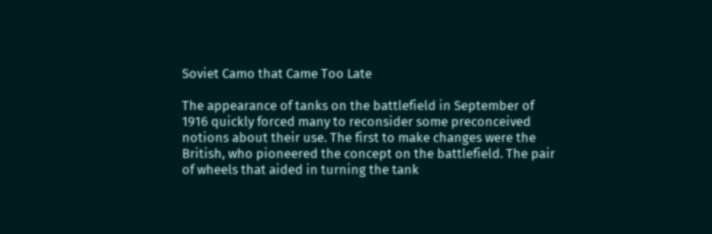Soviet Camo that Came Too Late

The appearance of tanks on the battlefield in September of 1916 quickly forced many to reconsider some preconceived notions about their use. The first to make changes were the British, who pioneered the concept on the battlefield. The pair of wheels that aided in turning the tank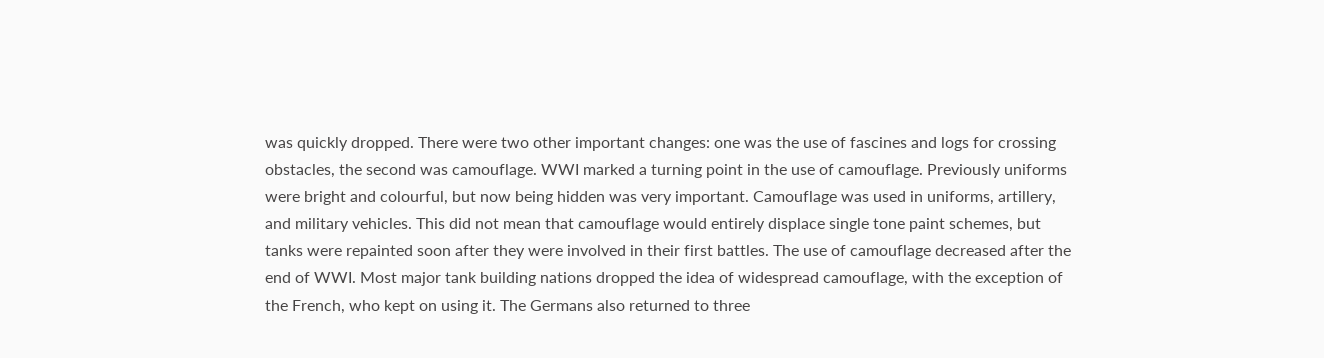was quickly dropped. There were two other important changes: one was the use of fascines and logs for crossing obstacles, the second was camouflage. WWI marked a turning point in the use of camouflage. Previously uniforms were bright and colourful, but now being hidden was very important. Camouflage was used in uniforms, artillery, and military vehicles. This did not mean that camouflage would entirely displace single tone paint schemes, but tanks were repainted soon after they were involved in their first battles. The use of camouflage decreased after the end of WWI. Most major tank building nations dropped the idea of widespread camouflage, with the exception of the French, who kept on using it. The Germans also returned to three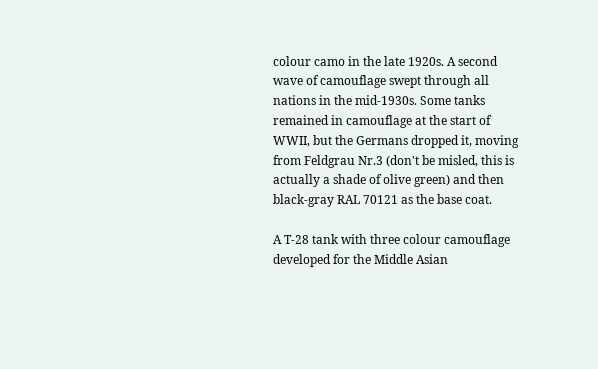colour camo in the late 1920s. A second wave of camouflage swept through all nations in the mid-1930s. Some tanks remained in camouflage at the start of WWII, but the Germans dropped it, moving from Feldgrau Nr.3 (don't be misled, this is actually a shade of olive green) and then black-gray RAL 70121 as the base coat.

A T-28 tank with three colour camouflage developed for the Middle Asian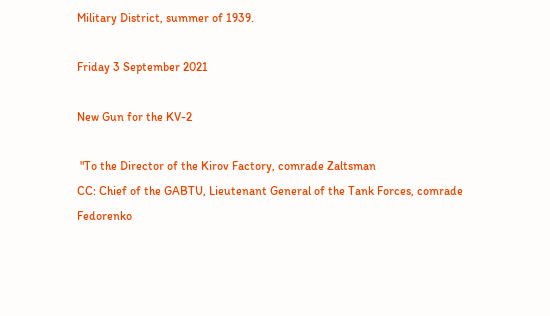Military District, summer of 1939.

Friday 3 September 2021

New Gun for the KV-2

 "To the Director of the Kirov Factory, comrade Zaltsman
CC: Chief of the GABTU, Lieutenant General of the Tank Forces, comrade Fedorenko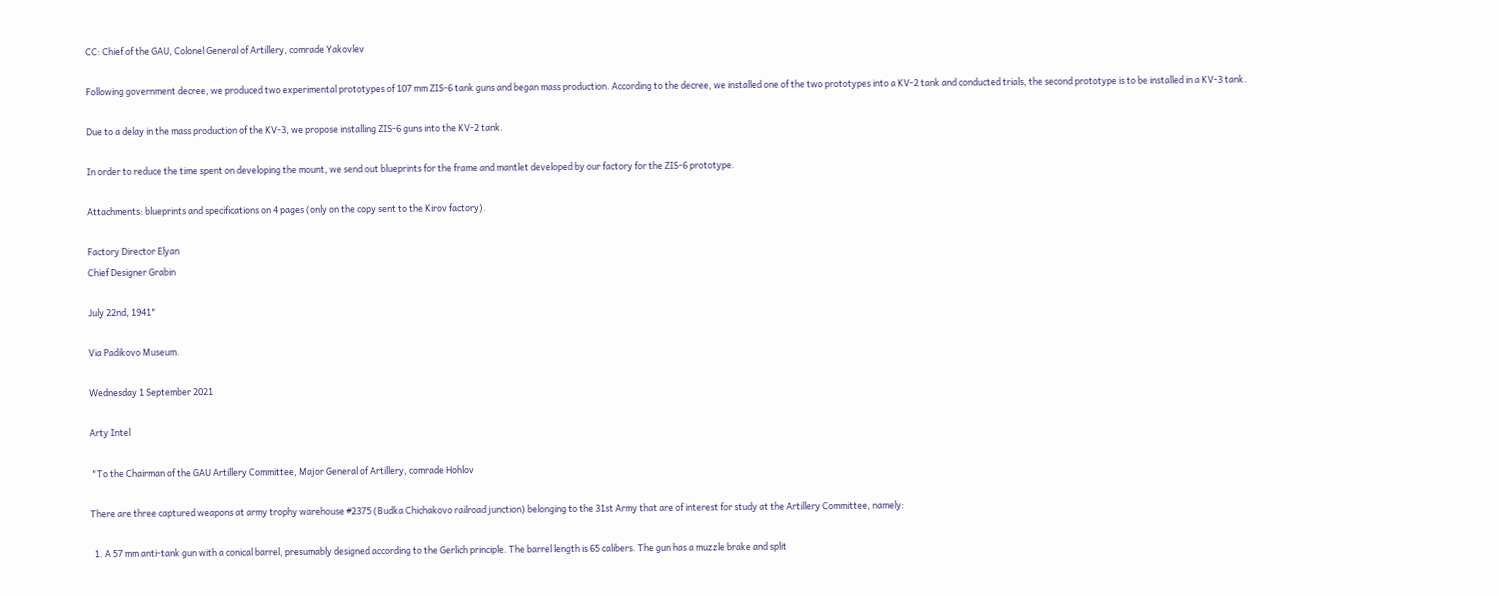CC: Chief of the GAU, Colonel General of Artillery, comrade Yakovlev

Following government decree, we produced two experimental prototypes of 107 mm ZIS-6 tank guns and began mass production. According to the decree, we installed one of the two prototypes into a KV-2 tank and conducted trials, the second prototype is to be installed in a KV-3 tank.

Due to a delay in the mass production of the KV-3, we propose installing ZIS-6 guns into the KV-2 tank.

In order to reduce the time spent on developing the mount, we send out blueprints for the frame and mantlet developed by our factory for the ZIS-6 prototype.

Attachments: blueprints and specifications on 4 pages (only on the copy sent to the Kirov factory).

Factory Director Elyan
Chief Designer Grabin

July 22nd, 1941"

Via Padikovo Museum.

Wednesday 1 September 2021

Arty Intel

 "To the Chairman of the GAU Artillery Committee, Major General of Artillery, comrade Hohlov

There are three captured weapons at army trophy warehouse #2375 (Budka Chichakovo railroad junction) belonging to the 31st Army that are of interest for study at the Artillery Committee, namely:

  1. A 57 mm anti-tank gun with a conical barrel, presumably designed according to the Gerlich principle. The barrel length is 65 calibers. The gun has a muzzle brake and split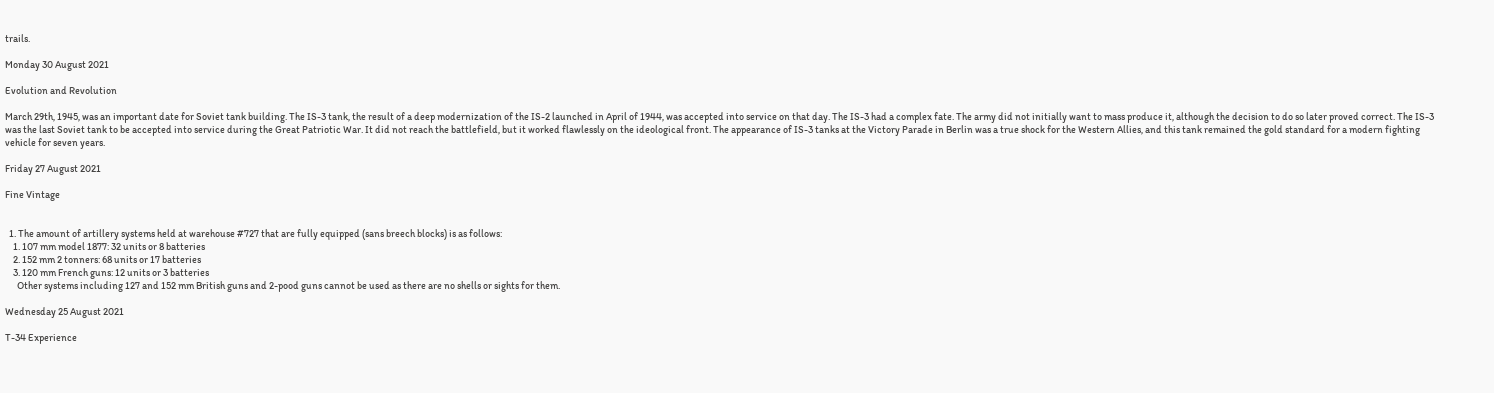trails.

Monday 30 August 2021

Evolution and Revolution

March 29th, 1945, was an important date for Soviet tank building. The IS-3 tank, the result of a deep modernization of the IS-2 launched in April of 1944, was accepted into service on that day. The IS-3 had a complex fate. The army did not initially want to mass produce it, although the decision to do so later proved correct. The IS-3 was the last Soviet tank to be accepted into service during the Great Patriotic War. It did not reach the battlefield, but it worked flawlessly on the ideological front. The appearance of IS-3 tanks at the Victory Parade in Berlin was a true shock for the Western Allies, and this tank remained the gold standard for a modern fighting vehicle for seven years.

Friday 27 August 2021

Fine Vintage


  1. The amount of artillery systems held at warehouse #727 that are fully equipped (sans breech blocks) is as follows:
    1. 107 mm model 1877: 32 units or 8 batteries
    2. 152 mm 2 tonners: 68 units or 17 batteries
    3. 120 mm French guns: 12 units or 3 batteries
      Other systems including 127 and 152 mm British guns and 2-pood guns cannot be used as there are no shells or sights for them.

Wednesday 25 August 2021

T-34 Experience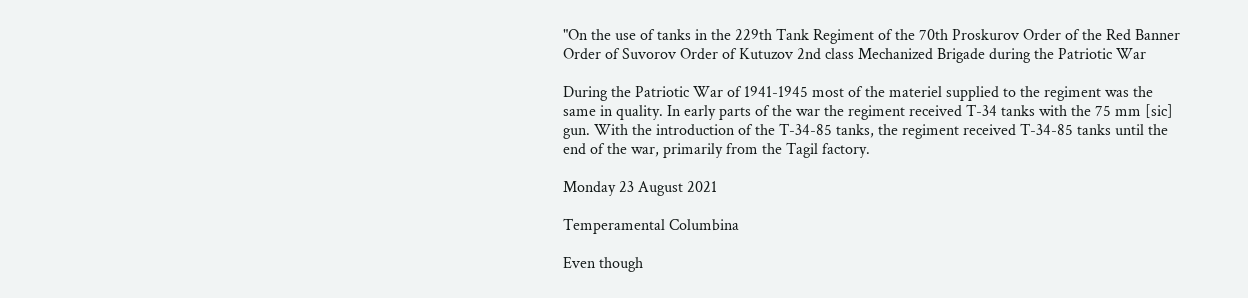"On the use of tanks in the 229th Tank Regiment of the 70th Proskurov Order of the Red Banner Order of Suvorov Order of Kutuzov 2nd class Mechanized Brigade during the Patriotic War

During the Patriotic War of 1941-1945 most of the materiel supplied to the regiment was the same in quality. In early parts of the war the regiment received T-34 tanks with the 75 mm [sic] gun. With the introduction of the T-34-85 tanks, the regiment received T-34-85 tanks until the end of the war, primarily from the Tagil factory.

Monday 23 August 2021

Temperamental Columbina

Even though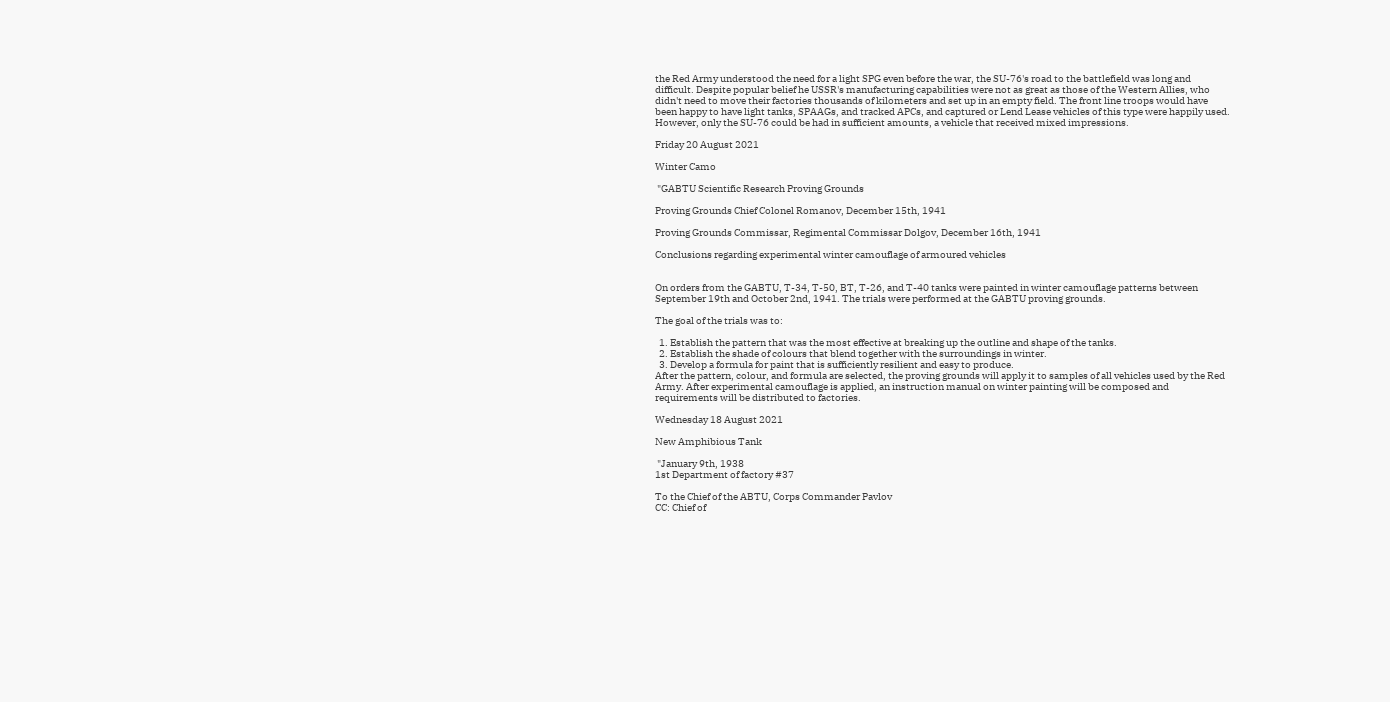the Red Army understood the need for a light SPG even before the war, the SU-76's road to the battlefield was long and difficult. Despite popular belief he USSR's manufacturing capabilities were not as great as those of the Western Allies, who didn't need to move their factories thousands of kilometers and set up in an empty field. The front line troops would have been happy to have light tanks, SPAAGs, and tracked APCs, and captured or Lend Lease vehicles of this type were happily used. However, only the SU-76 could be had in sufficient amounts, a vehicle that received mixed impressions.

Friday 20 August 2021

Winter Camo

 "GABTU Scientific Research Proving Grounds

Proving Grounds Chief Colonel Romanov, December 15th, 1941

Proving Grounds Commissar, Regimental Commissar Dolgov, December 16th, 1941

Conclusions regarding experimental winter camouflage of armoured vehicles


On orders from the GABTU, T-34, T-50, BT, T-26, and T-40 tanks were painted in winter camouflage patterns between September 19th and October 2nd, 1941. The trials were performed at the GABTU proving grounds.

The goal of the trials was to:

  1. Establish the pattern that was the most effective at breaking up the outline and shape of the tanks.
  2. Establish the shade of colours that blend together with the surroundings in winter.
  3. Develop a formula for paint that is sufficiently resilient and easy to produce.
After the pattern, colour, and formula are selected, the proving grounds will apply it to samples of all vehicles used by the Red Army. After experimental camouflage is applied, an instruction manual on winter painting will be composed and requirements will be distributed to factories.

Wednesday 18 August 2021

New Amphibious Tank

 "January 9th, 1938
1st Department of factory #37

To the Chief of the ABTU, Corps Commander Pavlov
CC: Chief of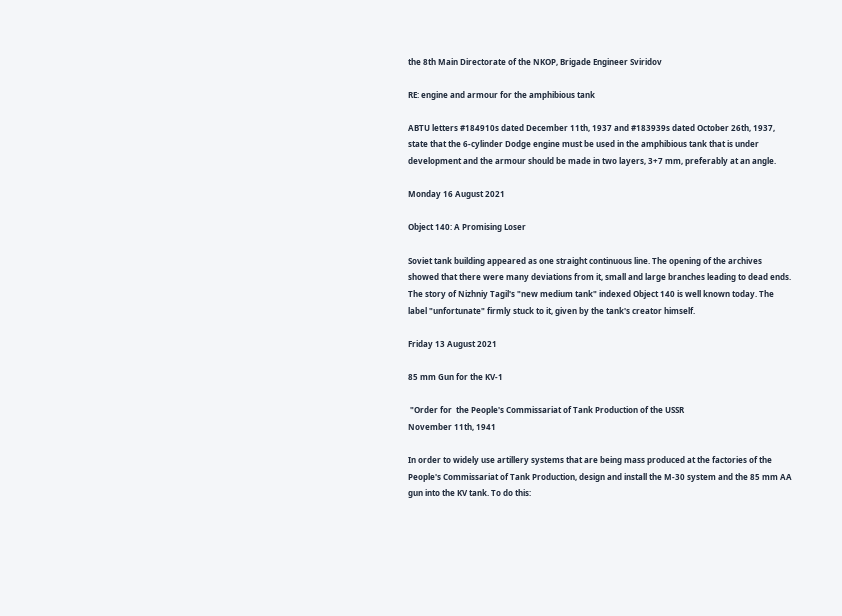the 8th Main Directorate of the NKOP, Brigade Engineer Sviridov

RE: engine and armour for the amphibious tank

ABTU letters #184910s dated December 11th, 1937 and #183939s dated October 26th, 1937, state that the 6-cylinder Dodge engine must be used in the amphibious tank that is under development and the armour should be made in two layers, 3+7 mm, preferably at an angle.

Monday 16 August 2021

Object 140: A Promising Loser

Soviet tank building appeared as one straight continuous line. The opening of the archives showed that there were many deviations from it, small and large branches leading to dead ends. The story of Nizhniy Tagil's "new medium tank" indexed Object 140 is well known today. The label "unfortunate" firmly stuck to it, given by the tank's creator himself.

Friday 13 August 2021

85 mm Gun for the KV-1

 "Order for  the People's Commissariat of Tank Production of the USSR
November 11th, 1941

In order to widely use artillery systems that are being mass produced at the factories of the People's Commissariat of Tank Production, design and install the M-30 system and the 85 mm AA gun into the KV tank. To do this: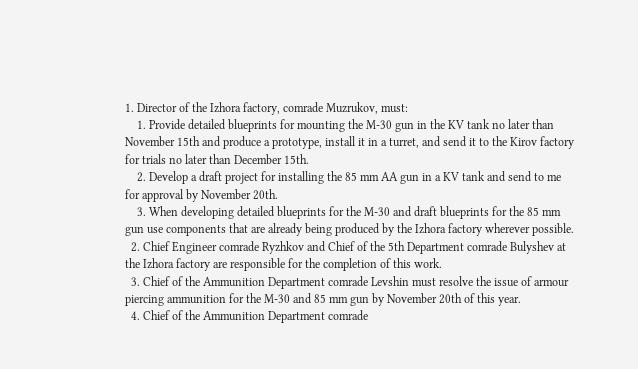1. Director of the Izhora factory, comrade Muzrukov, must:
    1. Provide detailed blueprints for mounting the M-30 gun in the KV tank no later than November 15th and produce a prototype, install it in a turret, and send it to the Kirov factory for trials no later than December 15th.
    2. Develop a draft project for installing the 85 mm AA gun in a KV tank and send to me for approval by November 20th.
    3. When developing detailed blueprints for the M-30 and draft blueprints for the 85 mm gun use components that are already being produced by the Izhora factory wherever possible.
  2. Chief Engineer comrade Ryzhkov and Chief of the 5th Department comrade Bulyshev at the Izhora factory are responsible for the completion of this work.
  3. Chief of the Ammunition Department comrade Levshin must resolve the issue of armour piercing ammunition for the M-30 and 85 mm gun by November 20th of this year.
  4. Chief of the Ammunition Department comrade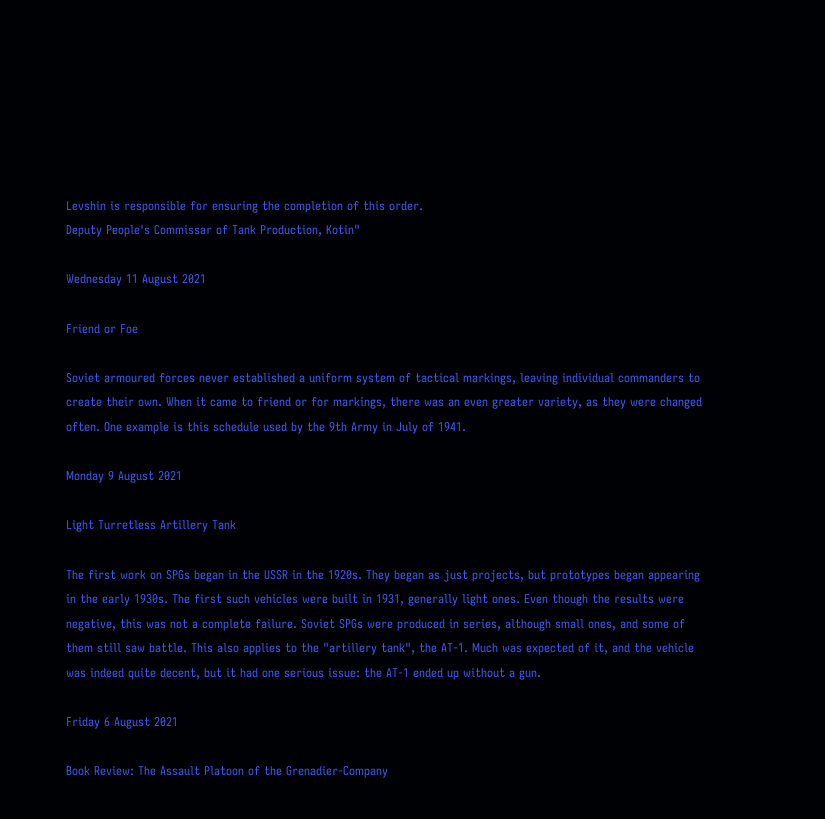Levshin is responsible for ensuring the completion of this order.
Deputy People's Commissar of Tank Production, Kotin"

Wednesday 11 August 2021

Friend or Foe

Soviet armoured forces never established a uniform system of tactical markings, leaving individual commanders to create their own. When it came to friend or for markings, there was an even greater variety, as they were changed often. One example is this schedule used by the 9th Army in July of 1941.

Monday 9 August 2021

Light Turretless Artillery Tank

The first work on SPGs began in the USSR in the 1920s. They began as just projects, but prototypes began appearing in the early 1930s. The first such vehicles were built in 1931, generally light ones. Even though the results were negative, this was not a complete failure. Soviet SPGs were produced in series, although small ones, and some of them still saw battle. This also applies to the "artillery tank", the AT-1. Much was expected of it, and the vehicle was indeed quite decent, but it had one serious issue: the AT-1 ended up without a gun.

Friday 6 August 2021

Book Review: The Assault Platoon of the Grenadier-Company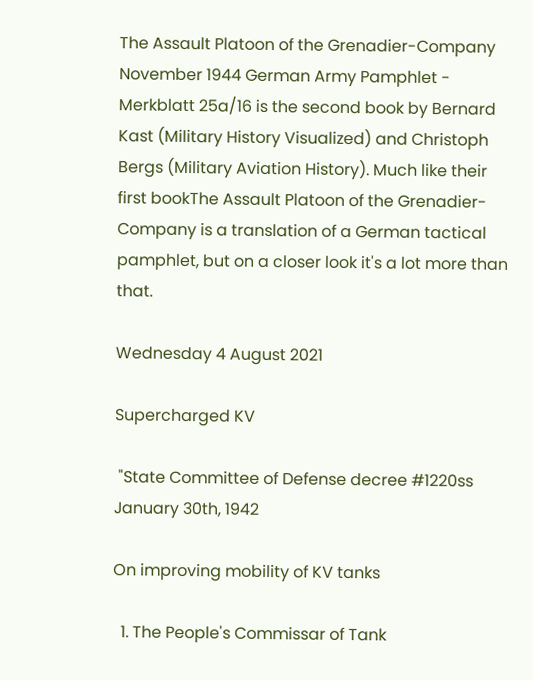The Assault Platoon of the Grenadier-Company November 1944 German Army Pamphlet - Merkblatt 25a/16 is the second book by Bernard Kast (Military History Visualized) and Christoph Bergs (Military Aviation History). Much like their first bookThe Assault Platoon of the Grenadier-Company is a translation of a German tactical pamphlet, but on a closer look it's a lot more than that.

Wednesday 4 August 2021

Supercharged KV

 "State Committee of Defense decree #1220ss
January 30th, 1942

On improving mobility of KV tanks

  1. The People's Commissar of Tank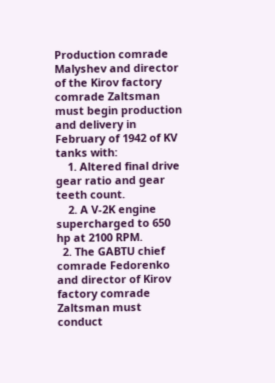Production comrade Malyshev and director of the Kirov factory comrade Zaltsman must begin production and delivery in February of 1942 of KV tanks with:
    1. Altered final drive gear ratio and gear teeth count.
    2. A V-2K engine supercharged to 650 hp at 2100 RPM.
  2. The GABTU chief comrade Fedorenko and director of Kirov factory comrade Zaltsman must conduct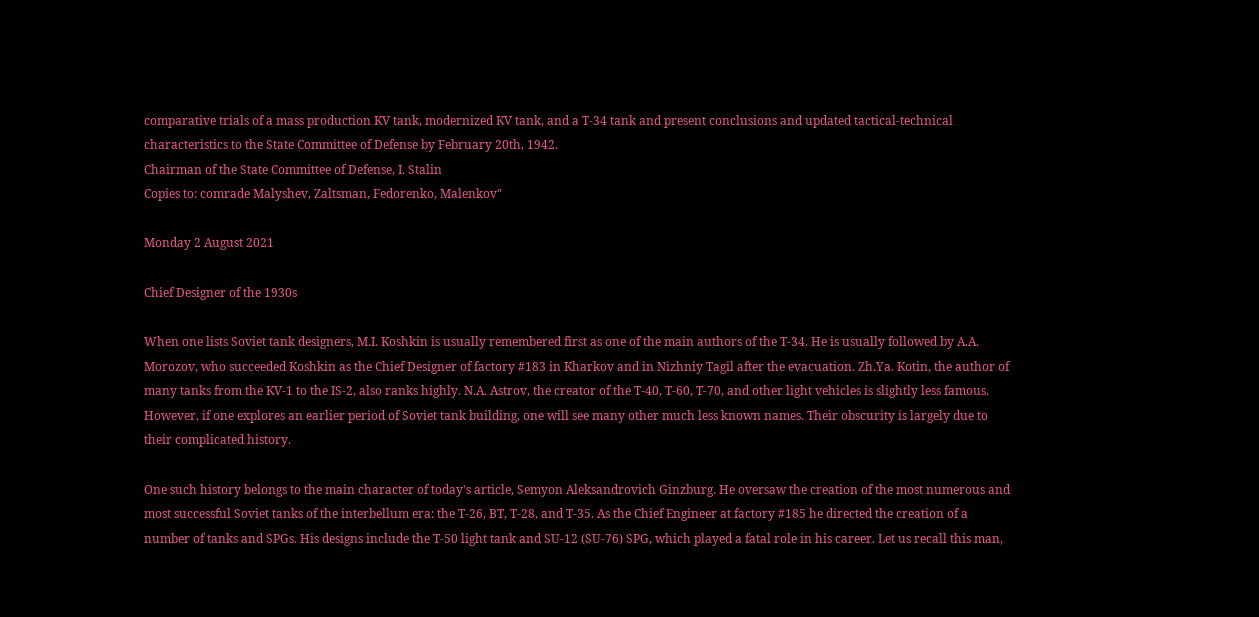comparative trials of a mass production KV tank, modernized KV tank, and a T-34 tank and present conclusions and updated tactical-technical characteristics to the State Committee of Defense by February 20th, 1942.
Chairman of the State Committee of Defense, I. Stalin
Copies to: comrade Malyshev, Zaltsman, Fedorenko, Malenkov"

Monday 2 August 2021

Chief Designer of the 1930s

When one lists Soviet tank designers, M.I. Koshkin is usually remembered first as one of the main authors of the T-34. He is usually followed by A.A. Morozov, who succeeded Koshkin as the Chief Designer of factory #183 in Kharkov and in Nizhniy Tagil after the evacuation. Zh.Ya. Kotin, the author of many tanks from the KV-1 to the IS-2, also ranks highly. N.A. Astrov, the creator of the T-40, T-60, T-70, and other light vehicles is slightly less famous. However, if one explores an earlier period of Soviet tank building, one will see many other much less known names. Their obscurity is largely due to their complicated history.

One such history belongs to the main character of today's article, Semyon Aleksandrovich Ginzburg. He oversaw the creation of the most numerous and most successful Soviet tanks of the interbellum era: the T-26, BT, T-28, and T-35. As the Chief Engineer at factory #185 he directed the creation of a number of tanks and SPGs. His designs include the T-50 light tank and SU-12 (SU-76) SPG, which played a fatal role in his career. Let us recall this man,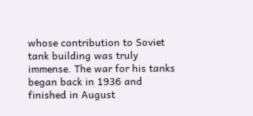whose contribution to Soviet tank building was truly immense. The war for his tanks began back in 1936 and finished in August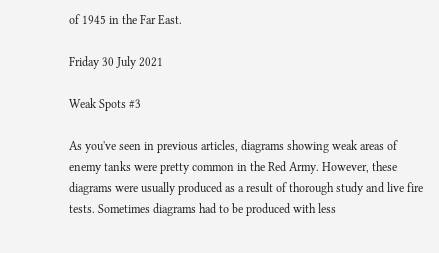of 1945 in the Far East.

Friday 30 July 2021

Weak Spots #3

As you've seen in previous articles, diagrams showing weak areas of enemy tanks were pretty common in the Red Army. However, these diagrams were usually produced as a result of thorough study and live fire tests. Sometimes diagrams had to be produced with less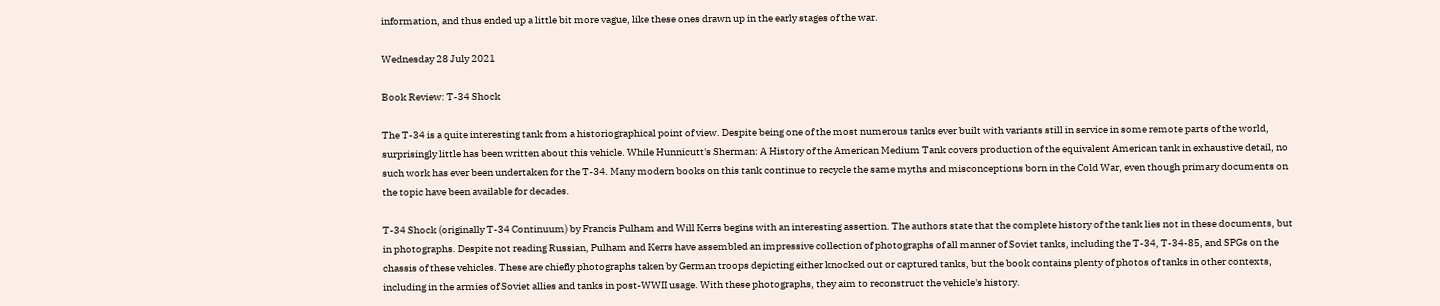information, and thus ended up a little bit more vague, like these ones drawn up in the early stages of the war.

Wednesday 28 July 2021

Book Review: T-34 Shock

The T-34 is a quite interesting tank from a historiographical point of view. Despite being one of the most numerous tanks ever built with variants still in service in some remote parts of the world, surprisingly little has been written about this vehicle. While Hunnicutt's Sherman: A History of the American Medium Tank covers production of the equivalent American tank in exhaustive detail, no such work has ever been undertaken for the T-34. Many modern books on this tank continue to recycle the same myths and misconceptions born in the Cold War, even though primary documents on the topic have been available for decades.

T-34 Shock (originally T-34 Continuum) by Francis Pulham and Will Kerrs begins with an interesting assertion. The authors state that the complete history of the tank lies not in these documents, but in photographs. Despite not reading Russian, Pulham and Kerrs have assembled an impressive collection of photographs of all manner of Soviet tanks, including the T-34, T-34-85, and SPGs on the chassis of these vehicles. These are chiefly photographs taken by German troops depicting either knocked out or captured tanks, but the book contains plenty of photos of tanks in other contexts, including in the armies of Soviet allies and tanks in post-WWII usage. With these photographs, they aim to reconstruct the vehicle's history.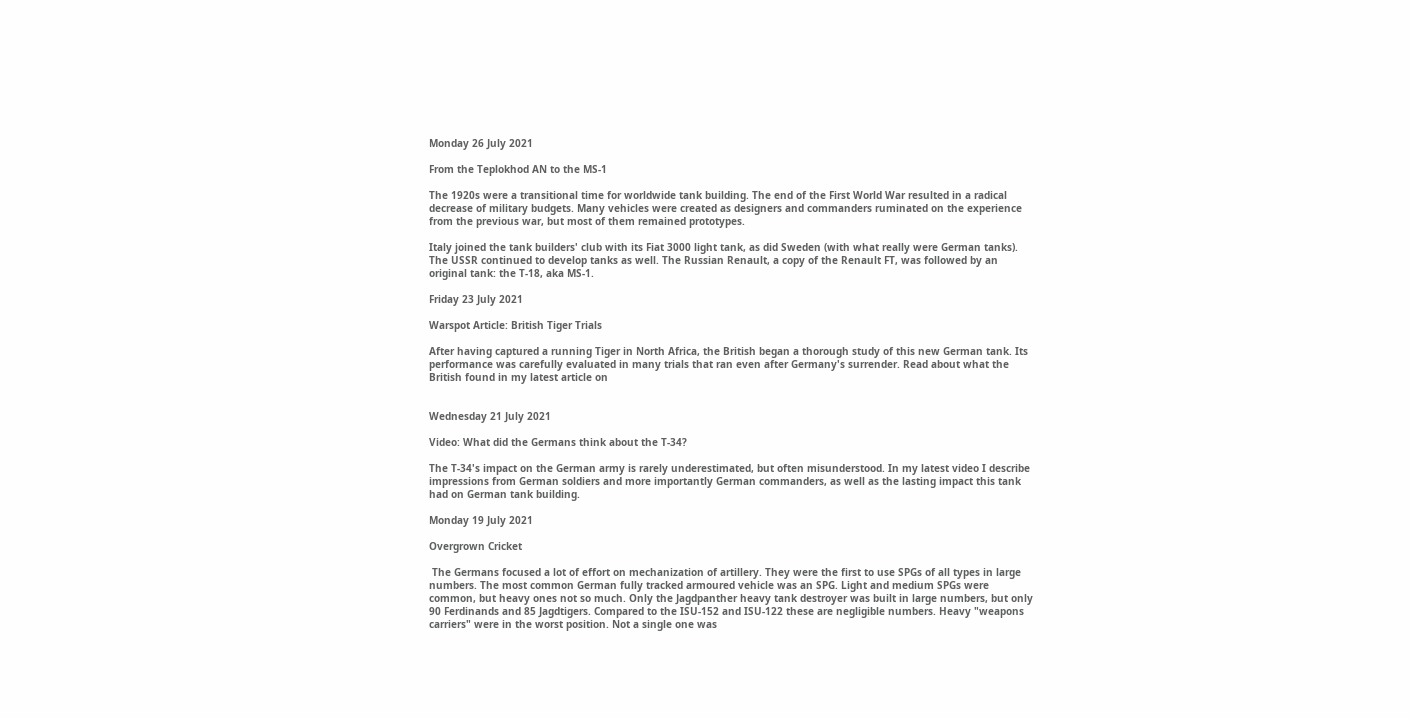Monday 26 July 2021

From the Teplokhod AN to the MS-1

The 1920s were a transitional time for worldwide tank building. The end of the First World War resulted in a radical decrease of military budgets. Many vehicles were created as designers and commanders ruminated on the experience from the previous war, but most of them remained prototypes.

Italy joined the tank builders' club with its Fiat 3000 light tank, as did Sweden (with what really were German tanks). The USSR continued to develop tanks as well. The Russian Renault, a copy of the Renault FT, was followed by an original tank: the T-18, aka MS-1.

Friday 23 July 2021

Warspot Article: British Tiger Trials

After having captured a running Tiger in North Africa, the British began a thorough study of this new German tank. Its performance was carefully evaluated in many trials that ran even after Germany's surrender. Read about what the British found in my latest article on


Wednesday 21 July 2021

Video: What did the Germans think about the T-34?

The T-34's impact on the German army is rarely underestimated, but often misunderstood. In my latest video I describe impressions from German soldiers and more importantly German commanders, as well as the lasting impact this tank had on German tank building.

Monday 19 July 2021

Overgrown Cricket

 The Germans focused a lot of effort on mechanization of artillery. They were the first to use SPGs of all types in large numbers. The most common German fully tracked armoured vehicle was an SPG. Light and medium SPGs were common, but heavy ones not so much. Only the Jagdpanther heavy tank destroyer was built in large numbers, but only 90 Ferdinands and 85 Jagdtigers. Compared to the ISU-152 and ISU-122 these are negligible numbers. Heavy "weapons carriers" were in the worst position. Not a single one was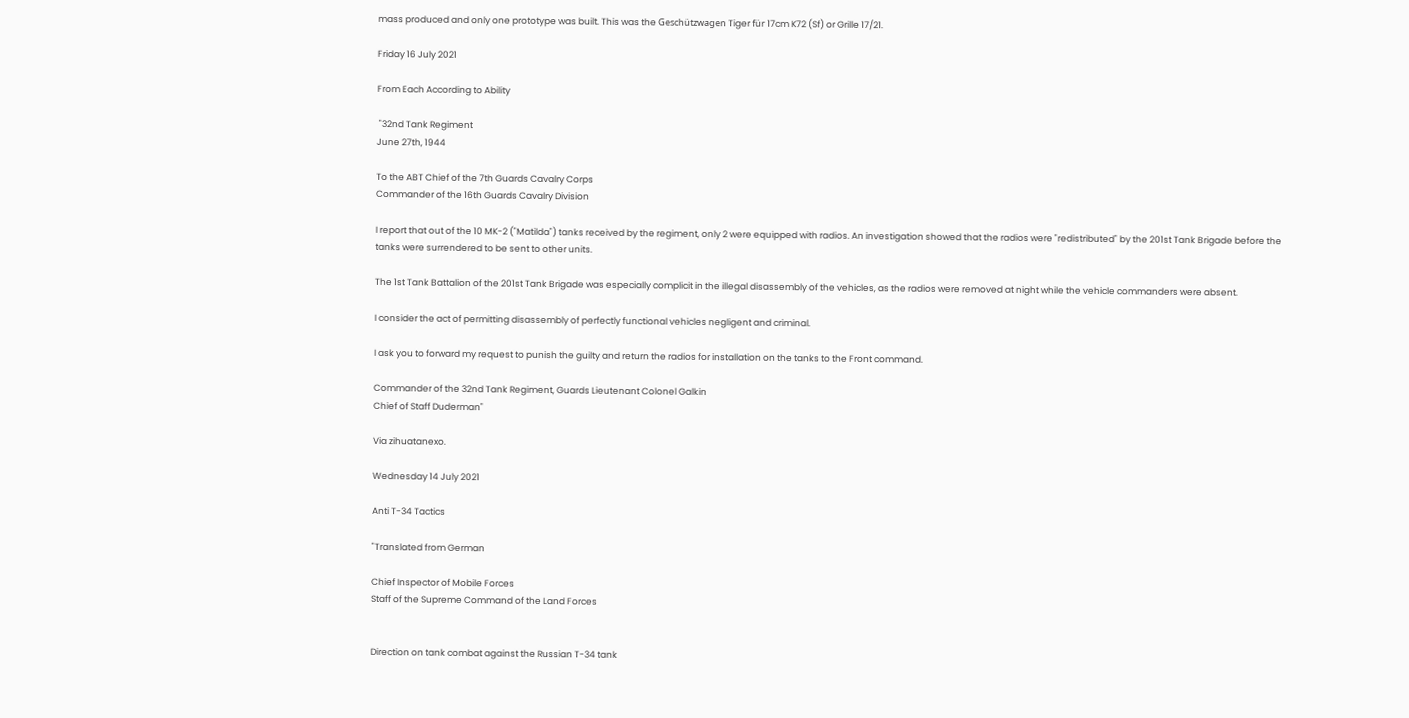mass produced and only one prototype was built. This was the Geschützwagen Tiger für 17cm K72 (Sf) or Grille 17/21.

Friday 16 July 2021

From Each According to Ability

 "32nd Tank Regiment
June 27th, 1944

To the ABT Chief of the 7th Guards Cavalry Corps
Commander of the 16th Guards Cavalry Division

I report that out of the 10 MK-2 ("Matilda") tanks received by the regiment, only 2 were equipped with radios. An investigation showed that the radios were "redistributed" by the 201st Tank Brigade before the tanks were surrendered to be sent to other units.

The 1st Tank Battalion of the 201st Tank Brigade was especially complicit in the illegal disassembly of the vehicles, as the radios were removed at night while the vehicle commanders were absent.

I consider the act of permitting disassembly of perfectly functional vehicles negligent and criminal.

I ask you to forward my request to punish the guilty and return the radios for installation on the tanks to the Front command.

Commander of the 32nd Tank Regiment, Guards Lieutenant Colonel Galkin
Chief of Staff Duderman"

Via zihuatanexo.

Wednesday 14 July 2021

Anti T-34 Tactics

"Translated from German

Chief Inspector of Mobile Forces
Staff of the Supreme Command of the Land Forces


Direction on tank combat against the Russian T-34 tank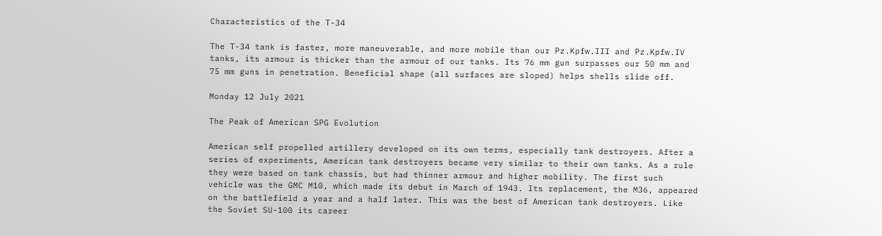Characteristics of the T-34

The T-34 tank is faster, more maneuverable, and more mobile than our Pz.Kpfw.III and Pz.Kpfw.IV tanks, its armour is thicker than the armour of our tanks. Its 76 mm gun surpasses our 50 mm and 75 mm guns in penetration. Beneficial shape (all surfaces are sloped) helps shells slide off.

Monday 12 July 2021

The Peak of American SPG Evolution

American self propelled artillery developed on its own terms, especially tank destroyers. After a series of experiments, American tank destroyers became very similar to their own tanks. As a rule they were based on tank chassis, but had thinner armour and higher mobility. The first such vehicle was the GMC M10, which made its debut in March of 1943. Its replacement, the M36, appeared on the battlefield a year and a half later. This was the best of American tank destroyers. Like the Soviet SU-100 its career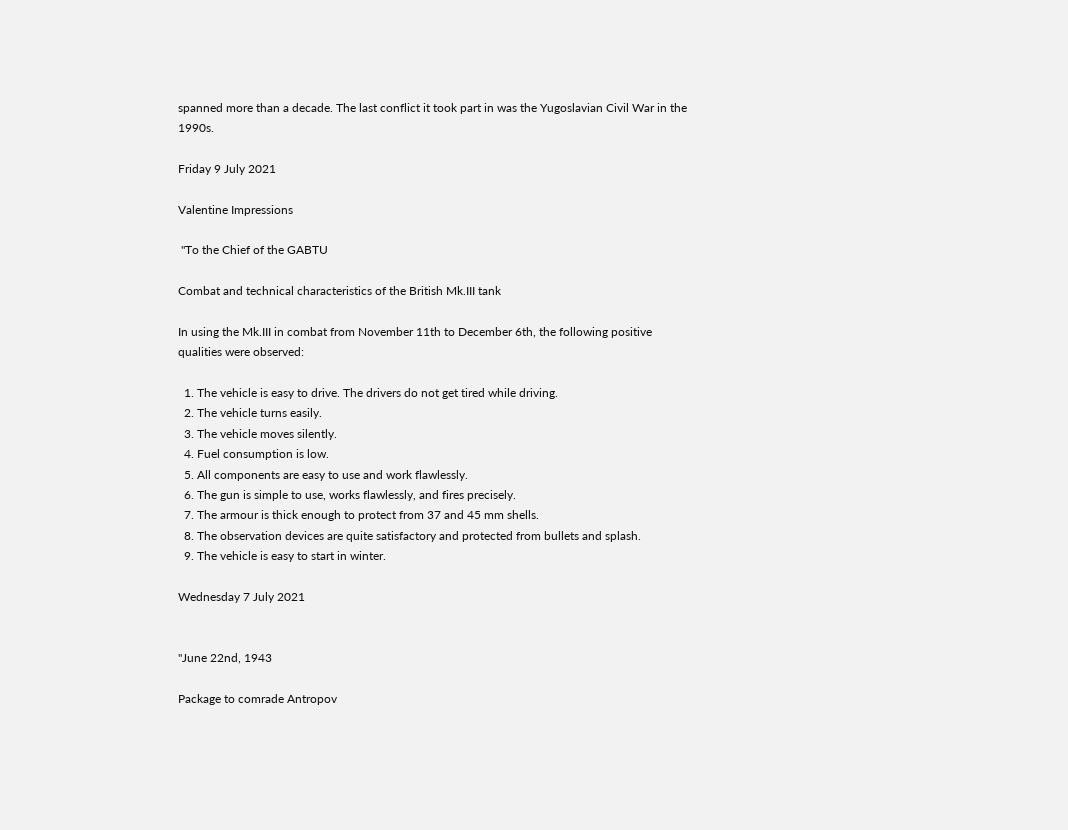spanned more than a decade. The last conflict it took part in was the Yugoslavian Civil War in the 1990s.

Friday 9 July 2021

Valentine Impressions

 "To the Chief of the GABTU

Combat and technical characteristics of the British Mk.III tank

In using the Mk.III in combat from November 11th to December 6th, the following positive qualities were observed:

  1. The vehicle is easy to drive. The drivers do not get tired while driving.
  2. The vehicle turns easily.
  3. The vehicle moves silently.
  4. Fuel consumption is low.
  5. All components are easy to use and work flawlessly.
  6. The gun is simple to use, works flawlessly, and fires precisely.
  7. The armour is thick enough to protect from 37 and 45 mm shells.
  8. The observation devices are quite satisfactory and protected from bullets and splash.
  9. The vehicle is easy to start in winter.

Wednesday 7 July 2021


"June 22nd, 1943

Package to comrade Antropov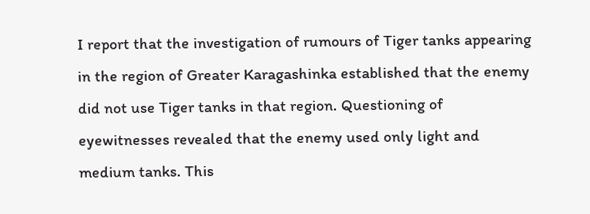I report that the investigation of rumours of Tiger tanks appearing in the region of Greater Karagashinka established that the enemy did not use Tiger tanks in that region. Questioning of eyewitnesses revealed that the enemy used only light and medium tanks. This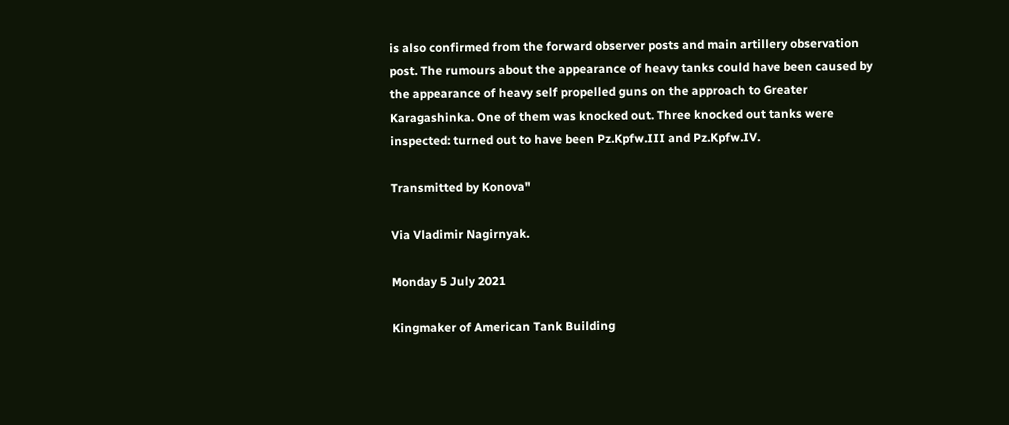is also confirmed from the forward observer posts and main artillery observation post. The rumours about the appearance of heavy tanks could have been caused by the appearance of heavy self propelled guns on the approach to Greater Karagashinka. One of them was knocked out. Three knocked out tanks were inspected: turned out to have been Pz.Kpfw.III and Pz.Kpfw.IV.

Transmitted by Konova"

Via Vladimir Nagirnyak.

Monday 5 July 2021

Kingmaker of American Tank Building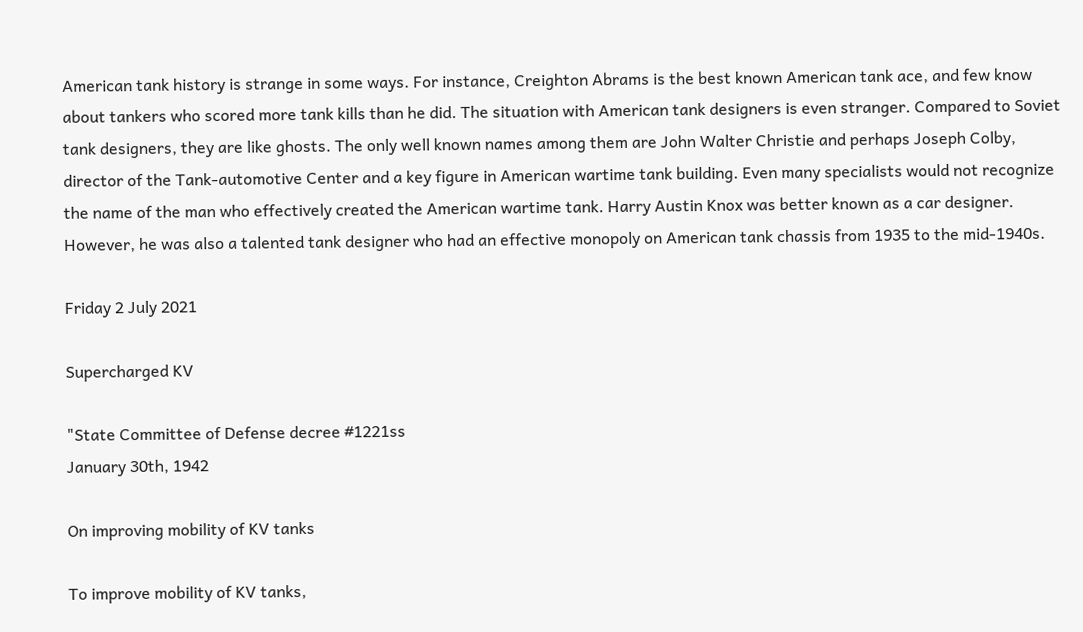American tank history is strange in some ways. For instance, Creighton Abrams is the best known American tank ace, and few know about tankers who scored more tank kills than he did. The situation with American tank designers is even stranger. Compared to Soviet tank designers, they are like ghosts. The only well known names among them are John Walter Christie and perhaps Joseph Colby, director of the Tank-automotive Center and a key figure in American wartime tank building. Even many specialists would not recognize the name of the man who effectively created the American wartime tank. Harry Austin Knox was better known as a car designer. However, he was also a talented tank designer who had an effective monopoly on American tank chassis from 1935 to the mid-1940s.

Friday 2 July 2021

Supercharged KV

"State Committee of Defense decree #1221ss
January 30th, 1942

On improving mobility of KV tanks

To improve mobility of KV tanks,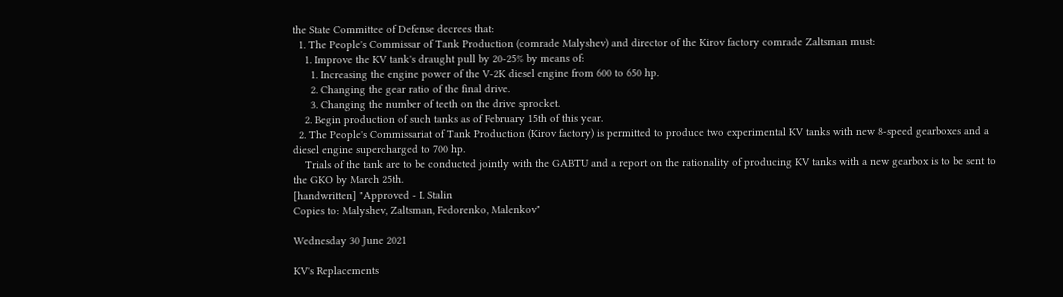the State Committee of Defense decrees that:
  1. The People's Commissar of Tank Production (comrade Malyshev) and director of the Kirov factory comrade Zaltsman must:
    1. Improve the KV tank's draught pull by 20-25% by means of:
      1. Increasing the engine power of the V-2K diesel engine from 600 to 650 hp.
      2. Changing the gear ratio of the final drive.
      3. Changing the number of teeth on the drive sprocket.
    2. Begin production of such tanks as of February 15th of this year.
  2. The People's Commissariat of Tank Production (Kirov factory) is permitted to produce two experimental KV tanks with new 8-speed gearboxes and a diesel engine supercharged to 700 hp.
    Trials of the tank are to be conducted jointly with the GABTU and a report on the rationality of producing KV tanks with a new gearbox is to be sent to the GKO by March 25th.
[handwritten] "Approved - I. Stalin
Copies to: Malyshev, Zaltsman, Fedorenko, Malenkov"

Wednesday 30 June 2021

KV's Replacements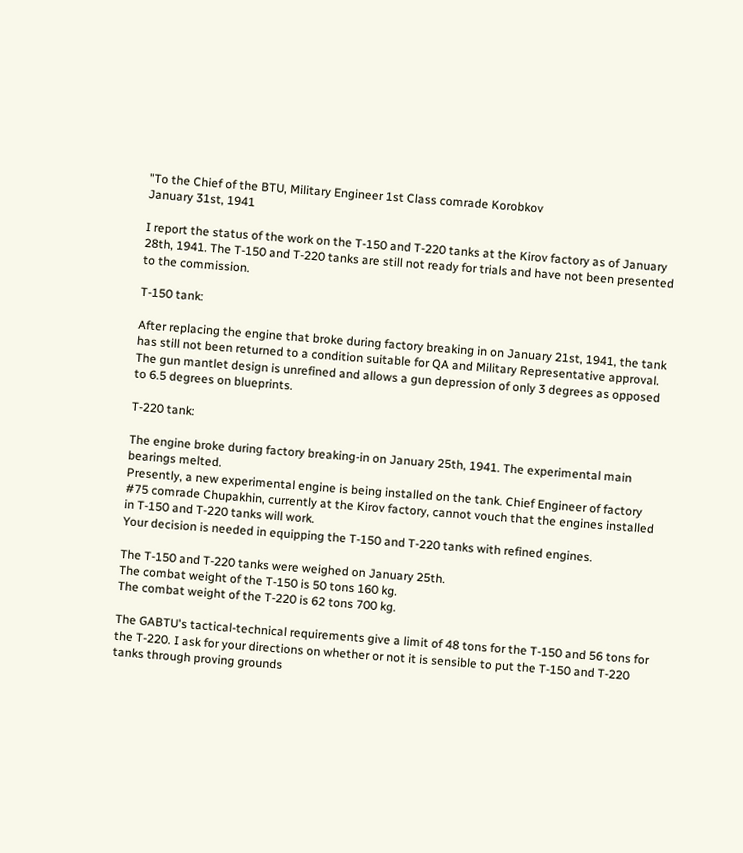"To the Chief of the BTU, Military Engineer 1st Class comrade Korobkov
January 31st, 1941

I report the status of the work on the T-150 and T-220 tanks at the Kirov factory as of January 28th, 1941. The T-150 and T-220 tanks are still not ready for trials and have not been presented to the commission.

T-150 tank:

After replacing the engine that broke during factory breaking in on January 21st, 1941, the tank has still not been returned to a condition suitable for QA and Military Representative approval.
The gun mantlet design is unrefined and allows a gun depression of only 3 degrees as opposed to 6.5 degrees on blueprints.

T-220 tank:

The engine broke during factory breaking-in on January 25th, 1941. The experimental main bearings melted.
Presently, a new experimental engine is being installed on the tank. Chief Engineer of factory #75 comrade Chupakhin, currently at the Kirov factory, cannot vouch that the engines installed in T-150 and T-220 tanks will work.
Your decision is needed in equipping the T-150 and T-220 tanks with refined engines.

The T-150 and T-220 tanks were weighed on January 25th.
The combat weight of the T-150 is 50 tons 160 kg.
The combat weight of the T-220 is 62 tons 700 kg.

The GABTU's tactical-technical requirements give a limit of 48 tons for the T-150 and 56 tons for the T-220. I ask for your directions on whether or not it is sensible to put the T-150 and T-220 tanks through proving grounds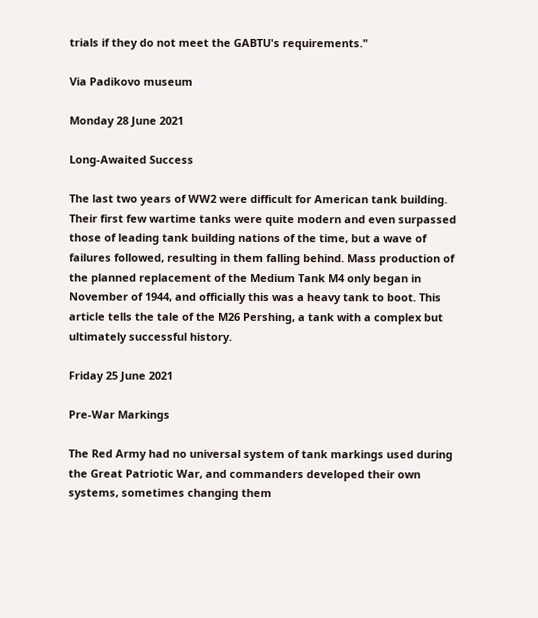trials if they do not meet the GABTU's requirements."

Via Padikovo museum

Monday 28 June 2021

Long-Awaited Success

The last two years of WW2 were difficult for American tank building. Their first few wartime tanks were quite modern and even surpassed those of leading tank building nations of the time, but a wave of failures followed, resulting in them falling behind. Mass production of the planned replacement of the Medium Tank M4 only began in November of 1944, and officially this was a heavy tank to boot. This article tells the tale of the M26 Pershing, a tank with a complex but ultimately successful history.

Friday 25 June 2021

Pre-War Markings

The Red Army had no universal system of tank markings used during the Great Patriotic War, and commanders developed their own systems, sometimes changing them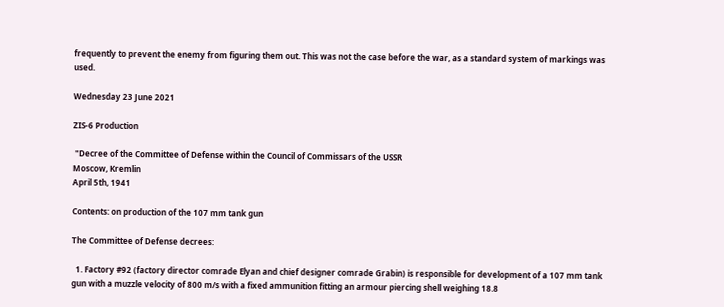frequently to prevent the enemy from figuring them out. This was not the case before the war, as a standard system of markings was used.

Wednesday 23 June 2021

ZIS-6 Production

 "Decree of the Committee of Defense within the Council of Commissars of the USSR
Moscow, Kremlin
April 5th, 1941

Contents: on production of the 107 mm tank gun

The Committee of Defense decrees:

  1. Factory #92 (factory director comrade Elyan and chief designer comrade Grabin) is responsible for development of a 107 mm tank gun with a muzzle velocity of 800 m/s with a fixed ammunition fitting an armour piercing shell weighing 18.8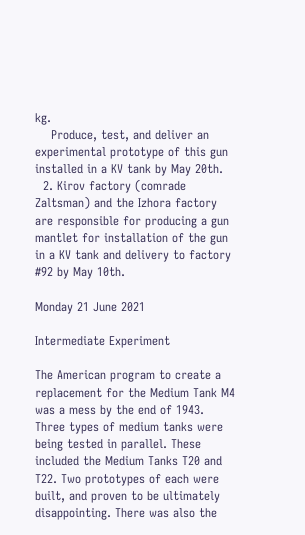kg.
    Produce, test, and deliver an experimental prototype of this gun installed in a KV tank by May 20th.
  2. Kirov factory (comrade Zaltsman) and the Izhora factory are responsible for producing a gun mantlet for installation of the gun in a KV tank and delivery to factory #92 by May 10th.

Monday 21 June 2021

Intermediate Experiment

The American program to create a replacement for the Medium Tank M4 was a mess by the end of 1943.  Three types of medium tanks were being tested in parallel. These included the Medium Tanks T20 and T22. Two prototypes of each were built, and proven to be ultimately disappointing. There was also the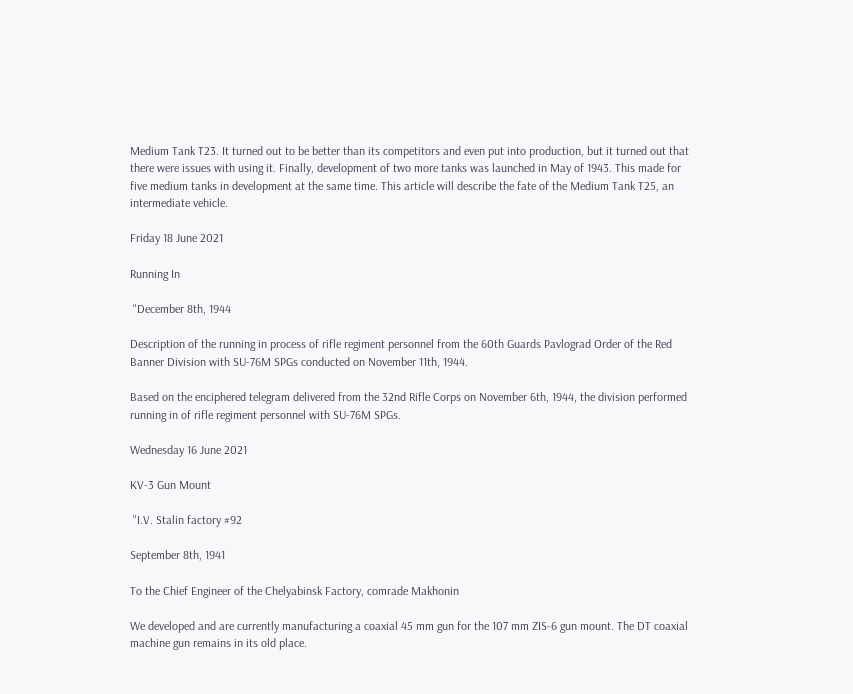Medium Tank T23. It turned out to be better than its competitors and even put into production, but it turned out that there were issues with using it. Finally, development of two more tanks was launched in May of 1943. This made for five medium tanks in development at the same time. This article will describe the fate of the Medium Tank T25, an intermediate vehicle.

Friday 18 June 2021

Running In

 "December 8th, 1944

Description of the running in process of rifle regiment personnel from the 60th Guards Pavlograd Order of the Red Banner Division with SU-76M SPGs conducted on November 11th, 1944.

Based on the enciphered telegram delivered from the 32nd Rifle Corps on November 6th, 1944, the division performed running in of rifle regiment personnel with SU-76M SPGs.

Wednesday 16 June 2021

KV-3 Gun Mount

 "I.V. Stalin factory #92

September 8th, 1941

To the Chief Engineer of the Chelyabinsk Factory, comrade Makhonin

We developed and are currently manufacturing a coaxial 45 mm gun for the 107 mm ZIS-6 gun mount. The DT coaxial machine gun remains in its old place.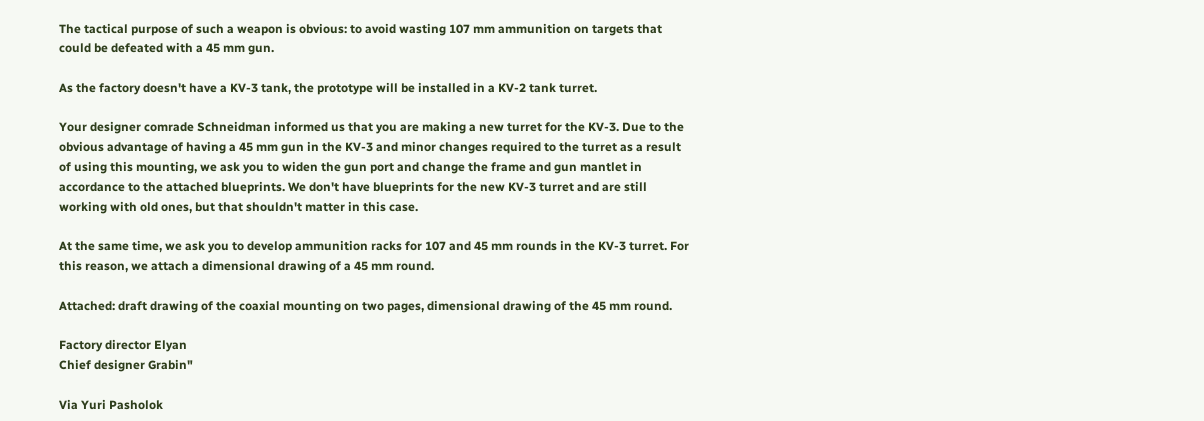The tactical purpose of such a weapon is obvious: to avoid wasting 107 mm ammunition on targets that could be defeated with a 45 mm gun.

As the factory doesn't have a KV-3 tank, the prototype will be installed in a KV-2 tank turret.

Your designer comrade Schneidman informed us that you are making a new turret for the KV-3. Due to the obvious advantage of having a 45 mm gun in the KV-3 and minor changes required to the turret as a result of using this mounting, we ask you to widen the gun port and change the frame and gun mantlet in accordance to the attached blueprints. We don't have blueprints for the new KV-3 turret and are still working with old ones, but that shouldn't matter in this case.

At the same time, we ask you to develop ammunition racks for 107 and 45 mm rounds in the KV-3 turret. For this reason, we attach a dimensional drawing of a 45 mm round.

Attached: draft drawing of the coaxial mounting on two pages, dimensional drawing of the 45 mm round.

Factory director Elyan
Chief designer Grabin"

Via Yuri Pasholok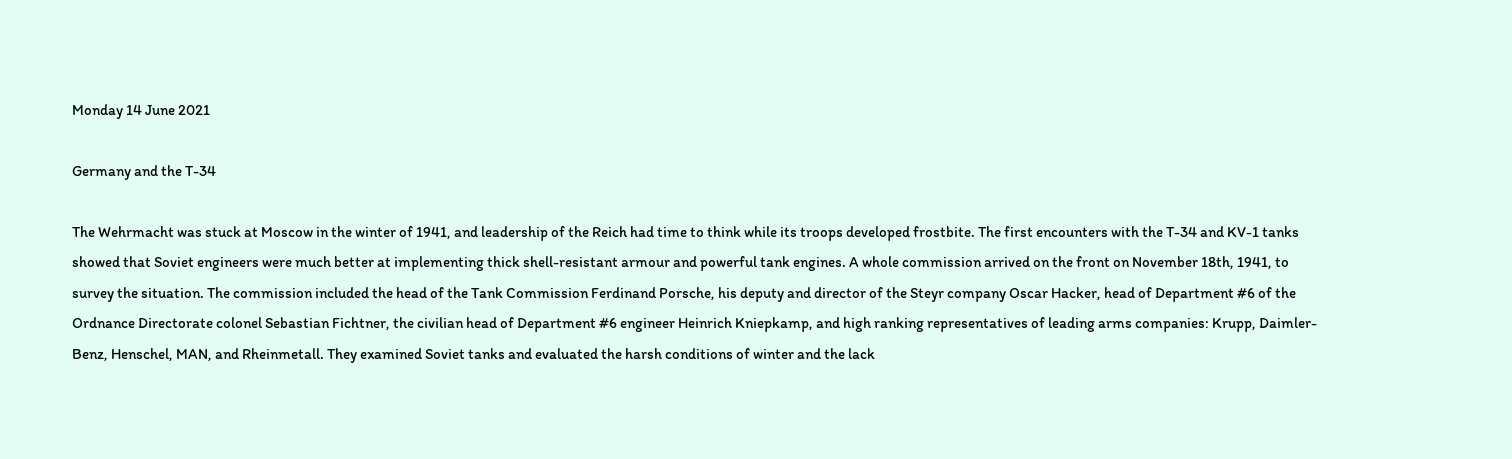Monday 14 June 2021

Germany and the T-34

The Wehrmacht was stuck at Moscow in the winter of 1941, and leadership of the Reich had time to think while its troops developed frostbite. The first encounters with the T-34 and KV-1 tanks showed that Soviet engineers were much better at implementing thick shell-resistant armour and powerful tank engines. A whole commission arrived on the front on November 18th, 1941, to survey the situation. The commission included the head of the Tank Commission Ferdinand Porsche, his deputy and director of the Steyr company Oscar Hacker, head of Department #6 of the Ordnance Directorate colonel Sebastian Fichtner, the civilian head of Department #6 engineer Heinrich Kniepkamp, and high ranking representatives of leading arms companies: Krupp, Daimler-Benz, Henschel, MAN, and Rheinmetall. They examined Soviet tanks and evaluated the harsh conditions of winter and the lack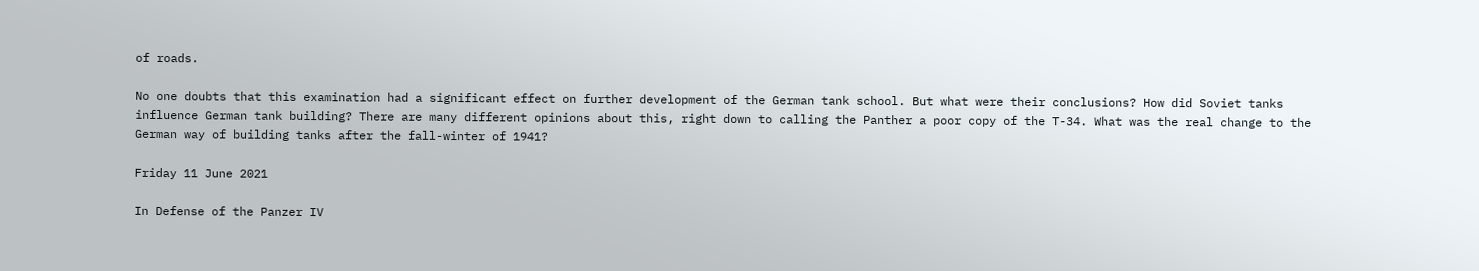of roads.

No one doubts that this examination had a significant effect on further development of the German tank school. But what were their conclusions? How did Soviet tanks influence German tank building? There are many different opinions about this, right down to calling the Panther a poor copy of the T-34. What was the real change to the German way of building tanks after the fall-winter of 1941?

Friday 11 June 2021

In Defense of the Panzer IV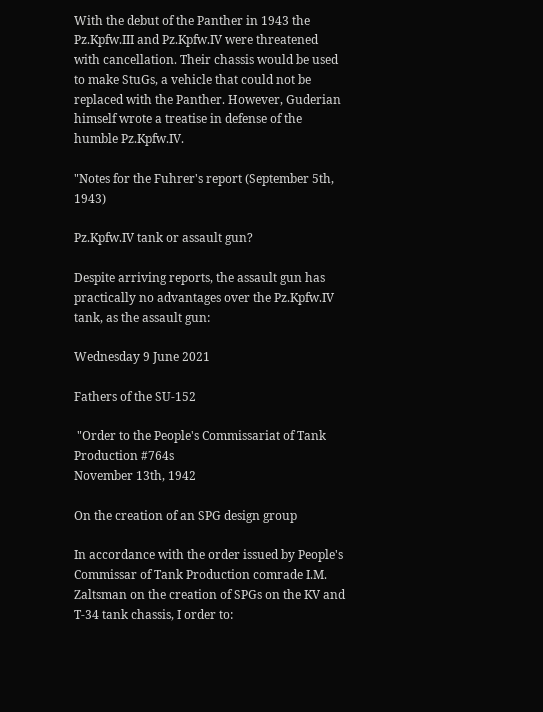With the debut of the Panther in 1943 the Pz.Kpfw.III and Pz.Kpfw.IV were threatened with cancellation. Their chassis would be used to make StuGs, a vehicle that could not be replaced with the Panther. However, Guderian himself wrote a treatise in defense of the humble Pz.Kpfw.IV.

"Notes for the Fuhrer's report (September 5th, 1943)

Pz.Kpfw.IV tank or assault gun?

Despite arriving reports, the assault gun has practically no advantages over the Pz.Kpfw.IV tank, as the assault gun:

Wednesday 9 June 2021

Fathers of the SU-152

 "Order to the People's Commissariat of Tank Production #764s
November 13th, 1942

On the creation of an SPG design group

In accordance with the order issued by People's Commissar of Tank Production comrade I.M. Zaltsman on the creation of SPGs on the KV and T-34 tank chassis, I order to: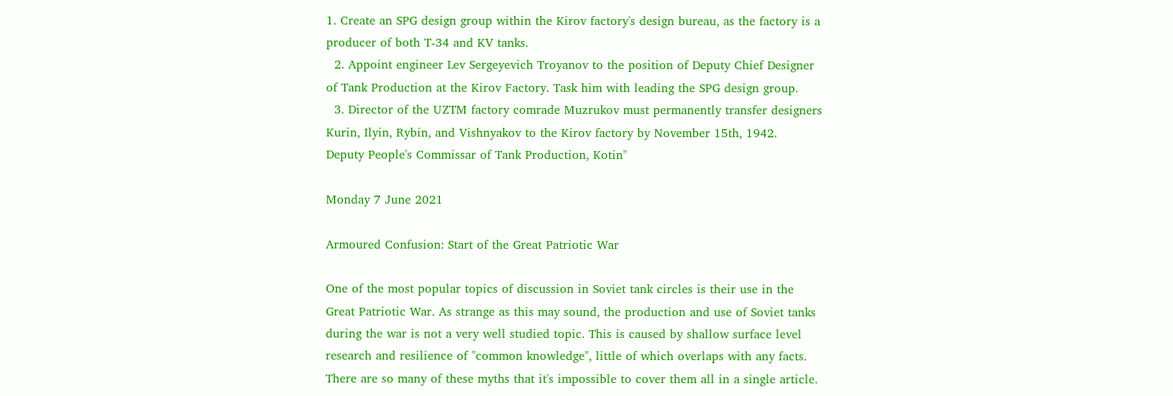1. Create an SPG design group within the Kirov factory's design bureau, as the factory is a producer of both T-34 and KV tanks.
  2. Appoint engineer Lev Sergeyevich Troyanov to the position of Deputy Chief Designer of Tank Production at the Kirov Factory. Task him with leading the SPG design group.
  3. Director of the UZTM factory comrade Muzrukov must permanently transfer designers Kurin, Ilyin, Rybin, and Vishnyakov to the Kirov factory by November 15th, 1942.
Deputy People's Commissar of Tank Production, Kotin"

Monday 7 June 2021

Armoured Confusion: Start of the Great Patriotic War

One of the most popular topics of discussion in Soviet tank circles is their use in the Great Patriotic War. As strange as this may sound, the production and use of Soviet tanks during the war is not a very well studied topic. This is caused by shallow surface level research and resilience of "common knowledge", little of which overlaps with any facts. There are so many of these myths that it's impossible to cover them all in a single article.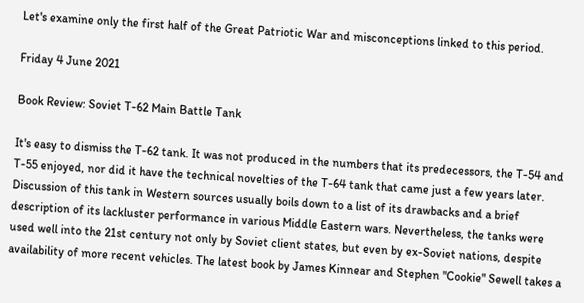Let's examine only the first half of the Great Patriotic War and misconceptions linked to this period.

Friday 4 June 2021

Book Review: Soviet T-62 Main Battle Tank

It's easy to dismiss the T-62 tank. It was not produced in the numbers that its predecessors, the T-54 and T-55 enjoyed, nor did it have the technical novelties of the T-64 tank that came just a few years later. Discussion of this tank in Western sources usually boils down to a list of its drawbacks and a brief description of its lackluster performance in various Middle Eastern wars. Nevertheless, the tanks were used well into the 21st century not only by Soviet client states, but even by ex-Soviet nations, despite availability of more recent vehicles. The latest book by James Kinnear and Stephen "Cookie" Sewell takes a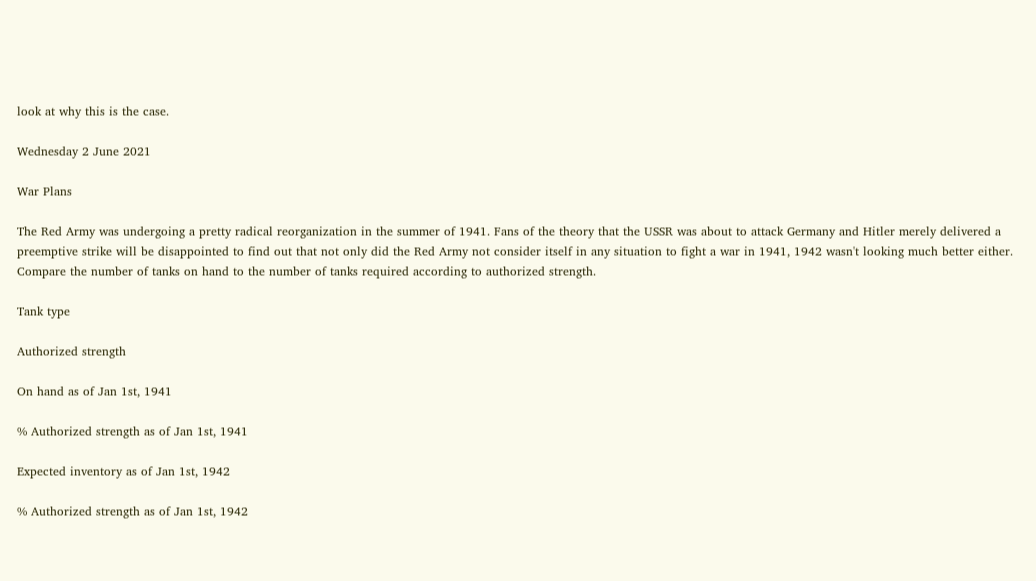look at why this is the case.

Wednesday 2 June 2021

War Plans

The Red Army was undergoing a pretty radical reorganization in the summer of 1941. Fans of the theory that the USSR was about to attack Germany and Hitler merely delivered a preemptive strike will be disappointed to find out that not only did the Red Army not consider itself in any situation to fight a war in 1941, 1942 wasn't looking much better either. Compare the number of tanks on hand to the number of tanks required according to authorized strength.

Tank type

Authorized strength

On hand as of Jan 1st, 1941

% Authorized strength as of Jan 1st, 1941

Expected inventory as of Jan 1st, 1942

% Authorized strength as of Jan 1st, 1942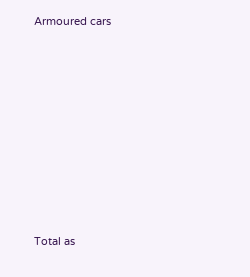Armoured cars









Total as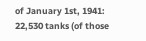of January 1st, 1941: 22,530 tanks (of those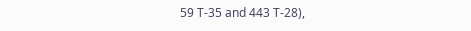59 T-35 and 443 T-28),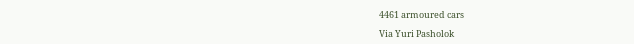4461 armoured cars

Via Yuri Pasholok